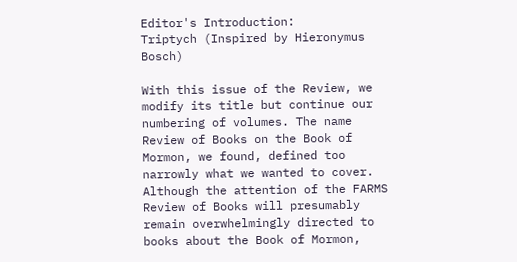Editor's Introduction:
Triptych (Inspired by Hieronymus Bosch)

With this issue of the Review, we modify its title but continue our numbering of volumes. The name Review of Books on the Book of Mormon, we found, defined too narrowly what we wanted to cover. Although the attention of the FARMS Review of Books will presumably remain overwhelmingly directed to books about the Book of Mormon,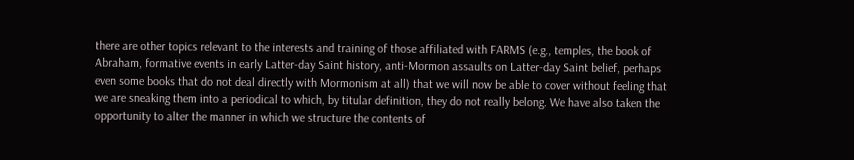there are other topics relevant to the interests and training of those affiliated with FARMS (e.g., temples, the book of Abraham, formative events in early Latter-day Saint history, anti-Mormon assaults on Latter-day Saint belief, perhaps even some books that do not deal directly with Mormonism at all) that we will now be able to cover without feeling that we are sneaking them into a periodical to which, by titular definition, they do not really belong. We have also taken the opportunity to alter the manner in which we structure the contents of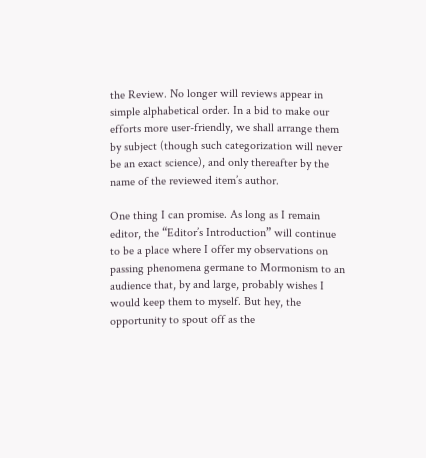the Review. No longer will reviews appear in simple alphabetical order. In a bid to make our efforts more user-friendly, we shall arrange them by subject (though such categorization will never be an exact science), and only thereafter by the name of the reviewed item’s author.

One thing I can promise. As long as I remain editor, the “Editor’s Introduction” will continue to be a place where I offer my observations on passing phenomena germane to Mormonism to an audience that, by and large, probably wishes I would keep them to myself. But hey, the opportunity to spout off as the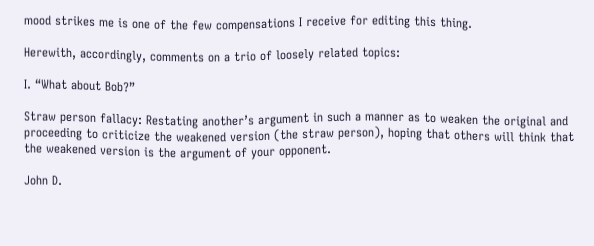mood strikes me is one of the few compensations I receive for editing this thing.

Herewith, accordingly, comments on a trio of loosely related topics:

I. “What about Bob?”

Straw person fallacy: Restating another’s argument in such a manner as to weaken the original and proceeding to criticize the weakened version (the straw person), hoping that others will think that the weakened version is the argument of your opponent.

John D.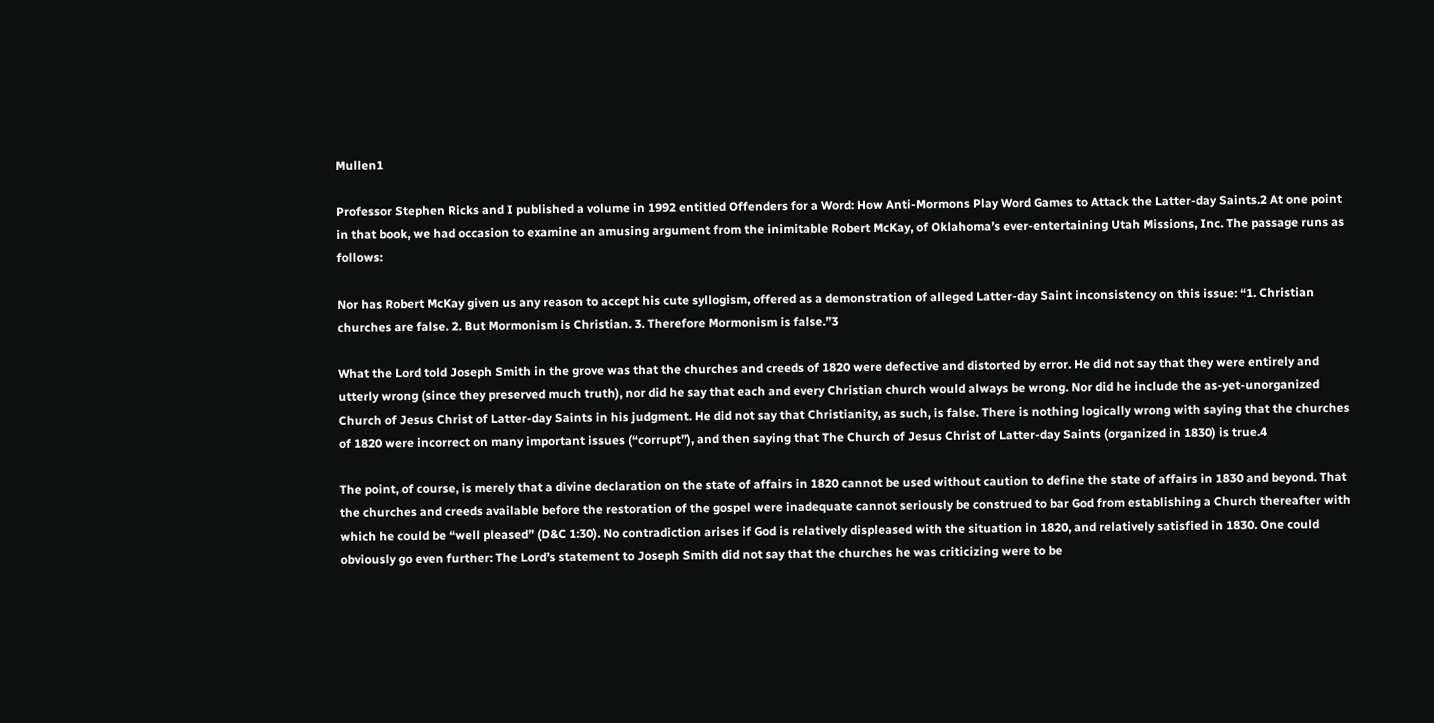Mullen1

Professor Stephen Ricks and I published a volume in 1992 entitled Offenders for a Word: How Anti-Mormons Play Word Games to Attack the Latter-day Saints.2 At one point in that book, we had occasion to examine an amusing argument from the inimitable Robert McKay, of Oklahoma’s ever-entertaining Utah Missions, Inc. The passage runs as follows:

Nor has Robert McKay given us any reason to accept his cute syllogism, offered as a demonstration of alleged Latter-day Saint inconsistency on this issue: “1. Christian churches are false. 2. But Mormonism is Christian. 3. Therefore Mormonism is false.”3

What the Lord told Joseph Smith in the grove was that the churches and creeds of 1820 were defective and distorted by error. He did not say that they were entirely and utterly wrong (since they preserved much truth), nor did he say that each and every Christian church would always be wrong. Nor did he include the as-yet-unorganized Church of Jesus Christ of Latter-day Saints in his judgment. He did not say that Christianity, as such, is false. There is nothing logically wrong with saying that the churches of 1820 were incorrect on many important issues (“corrupt”), and then saying that The Church of Jesus Christ of Latter-day Saints (organized in 1830) is true.4

The point, of course, is merely that a divine declaration on the state of affairs in 1820 cannot be used without caution to define the state of affairs in 1830 and beyond. That the churches and creeds available before the restoration of the gospel were inadequate cannot seriously be construed to bar God from establishing a Church thereafter with which he could be “well pleased” (D&C 1:30). No contradiction arises if God is relatively displeased with the situation in 1820, and relatively satisfied in 1830. One could obviously go even further: The Lord’s statement to Joseph Smith did not say that the churches he was criticizing were to be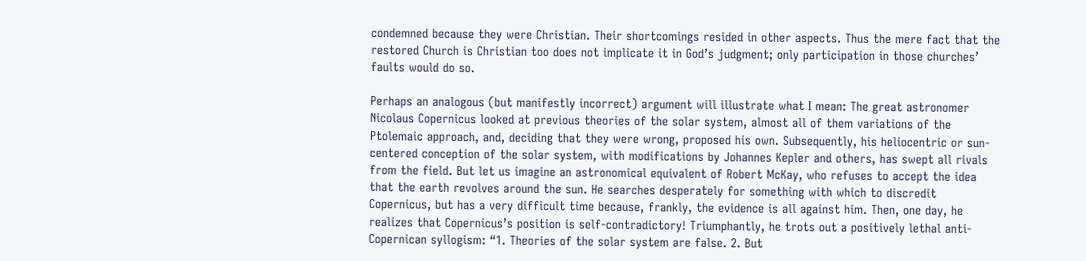condemned because they were Christian. Their shortcomings resided in other aspects. Thus the mere fact that the restored Church is Christian too does not implicate it in God’s judgment; only participation in those churches’ faults would do so.

Perhaps an analogous (but manifestly incorrect) argument will illustrate what I mean: The great astronomer Nicolaus Copernicus looked at previous theories of the solar system, almost all of them variations of the Ptolemaic approach, and, deciding that they were wrong, proposed his own. Subsequently, his heliocentric or sun-centered conception of the solar system, with modifications by Johannes Kepler and others, has swept all rivals from the field. But let us imagine an astronomical equivalent of Robert McKay, who refuses to accept the idea that the earth revolves around the sun. He searches desperately for something with which to discredit Copernicus, but has a very difficult time because, frankly, the evidence is all against him. Then, one day, he realizes that Copernicus’s position is self-contradictory! Triumphantly, he trots out a positively lethal anti-Copernican syllogism: “1. Theories of the solar system are false. 2. But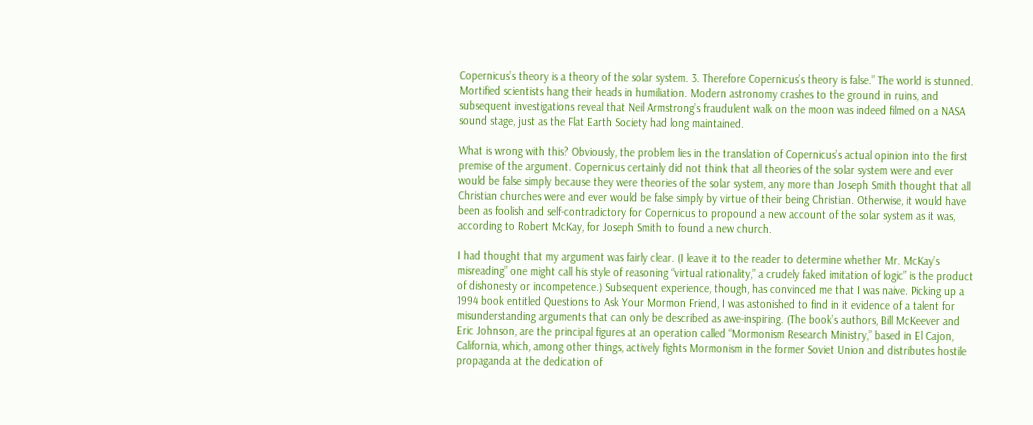Copernicus’s theory is a theory of the solar system. 3. Therefore Copernicus’s theory is false.” The world is stunned. Mortified scientists hang their heads in humiliation. Modern astronomy crashes to the ground in ruins, and subsequent investigations reveal that Neil Armstrong’s fraudulent walk on the moon was indeed filmed on a NASA sound stage, just as the Flat Earth Society had long maintained.

What is wrong with this? Obviously, the problem lies in the translation of Copernicus’s actual opinion into the first premise of the argument. Copernicus certainly did not think that all theories of the solar system were and ever would be false simply because they were theories of the solar system, any more than Joseph Smith thought that all Christian churches were and ever would be false simply by virtue of their being Christian. Otherwise, it would have been as foolish and self-contradictory for Copernicus to propound a new account of the solar system as it was, according to Robert McKay, for Joseph Smith to found a new church.

I had thought that my argument was fairly clear. (I leave it to the reader to determine whether Mr. McKay’s misreading” one might call his style of reasoning “virtual rationality,” a crudely faked imitation of logic” is the product of dishonesty or incompetence.) Subsequent experience, though, has convinced me that I was naive. Picking up a 1994 book entitled Questions to Ask Your Mormon Friend, I was astonished to find in it evidence of a talent for misunderstanding arguments that can only be described as awe-inspiring. (The book’s authors, Bill McKeever and Eric Johnson, are the principal figures at an operation called “Mormonism Research Ministry,” based in El Cajon, California, which, among other things, actively fights Mormonism in the former Soviet Union and distributes hostile propaganda at the dedication of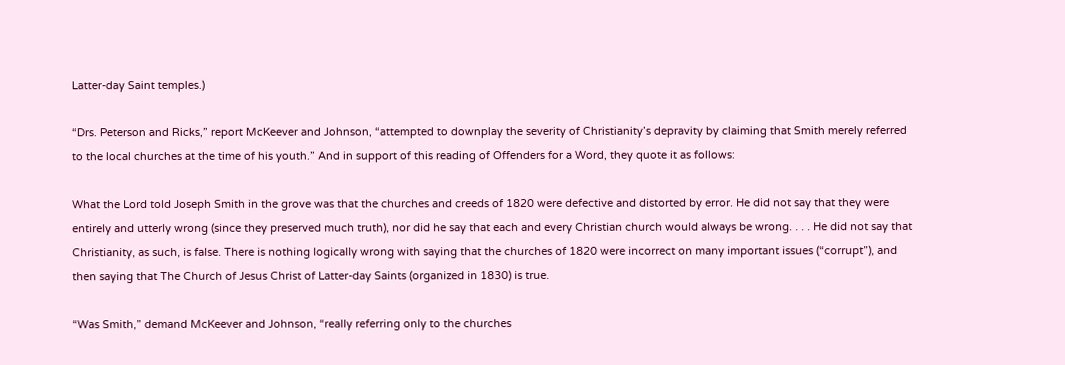Latter-day Saint temples.)

“Drs. Peterson and Ricks,” report McKeever and Johnson, “attempted to downplay the severity of Christianity’s depravity by claiming that Smith merely referred to the local churches at the time of his youth.” And in support of this reading of Offenders for a Word, they quote it as follows:

What the Lord told Joseph Smith in the grove was that the churches and creeds of 1820 were defective and distorted by error. He did not say that they were entirely and utterly wrong (since they preserved much truth), nor did he say that each and every Christian church would always be wrong. . . . He did not say that Christianity, as such, is false. There is nothing logically wrong with saying that the churches of 1820 were incorrect on many important issues (“corrupt”), and then saying that The Church of Jesus Christ of Latter-day Saints (organized in 1830) is true.

“Was Smith,” demand McKeever and Johnson, “really referring only to the churches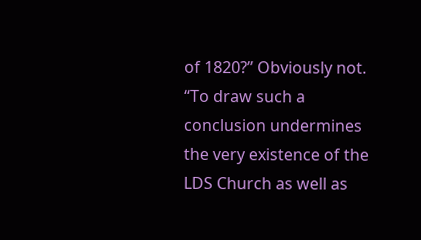of 1820?” Obviously not. “To draw such a conclusion undermines the very existence of the LDS Church as well as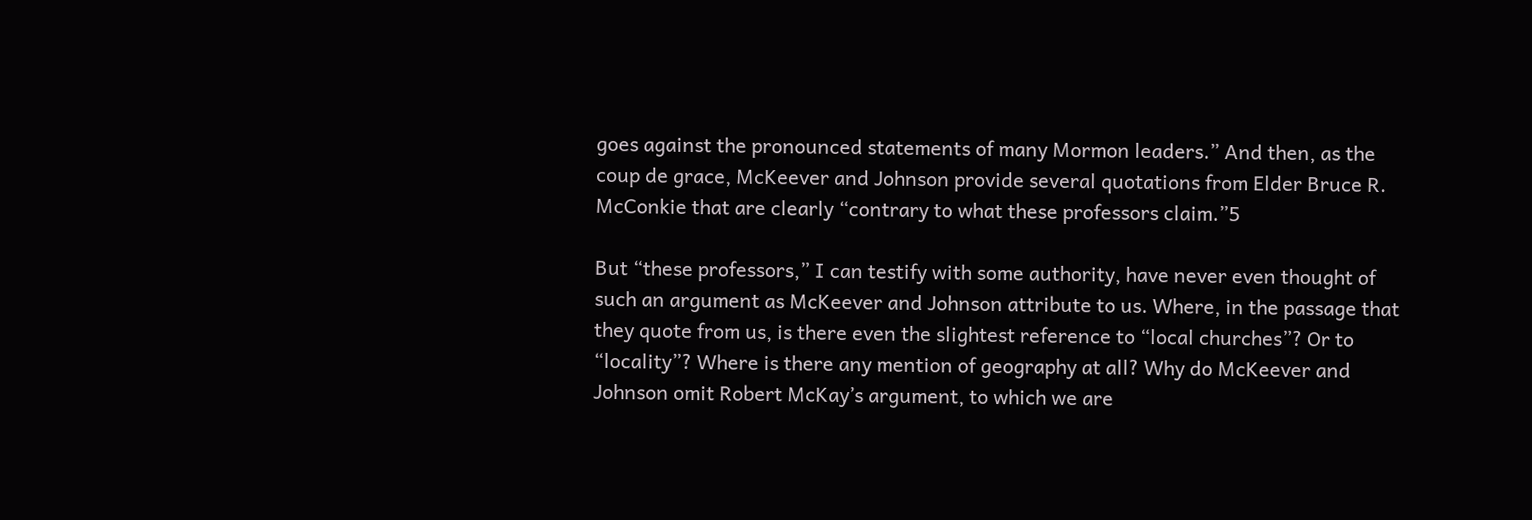goes against the pronounced statements of many Mormon leaders.” And then, as the coup de grace, McKeever and Johnson provide several quotations from Elder Bruce R. McConkie that are clearly “contrary to what these professors claim.”5

But “these professors,” I can testify with some authority, have never even thought of such an argument as McKeever and Johnson attribute to us. Where, in the passage that they quote from us, is there even the slightest reference to “local churches”? Or to “locality”? Where is there any mention of geography at all? Why do McKeever and Johnson omit Robert McKay’s argument, to which we are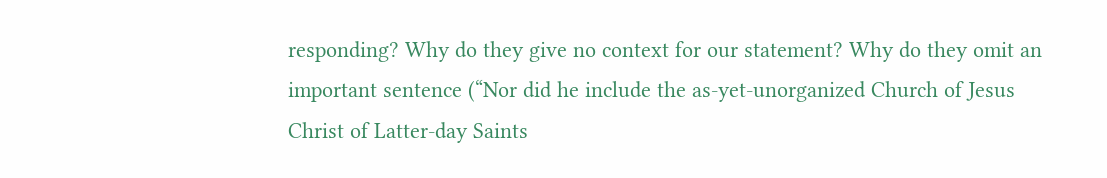responding? Why do they give no context for our statement? Why do they omit an important sentence (“Nor did he include the as-yet-unorganized Church of Jesus Christ of Latter-day Saints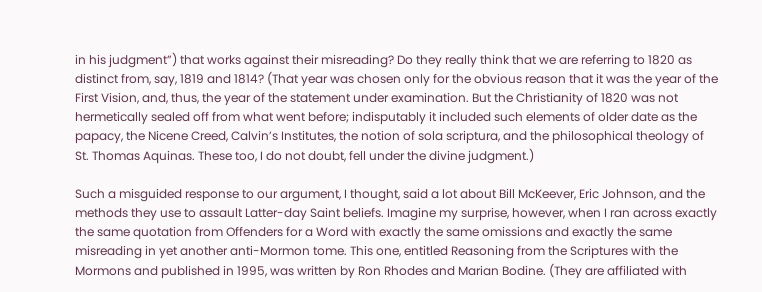in his judgment”) that works against their misreading? Do they really think that we are referring to 1820 as distinct from, say, 1819 and 1814? (That year was chosen only for the obvious reason that it was the year of the First Vision, and, thus, the year of the statement under examination. But the Christianity of 1820 was not hermetically sealed off from what went before; indisputably it included such elements of older date as the papacy, the Nicene Creed, Calvin’s Institutes, the notion of sola scriptura, and the philosophical theology of St. Thomas Aquinas. These too, I do not doubt, fell under the divine judgment.)

Such a misguided response to our argument, I thought, said a lot about Bill McKeever, Eric Johnson, and the methods they use to assault Latter-day Saint beliefs. Imagine my surprise, however, when I ran across exactly the same quotation from Offenders for a Word with exactly the same omissions and exactly the same misreading in yet another anti-Mormon tome. This one, entitled Reasoning from the Scriptures with the Mormons and published in 1995, was written by Ron Rhodes and Marian Bodine. (They are affiliated with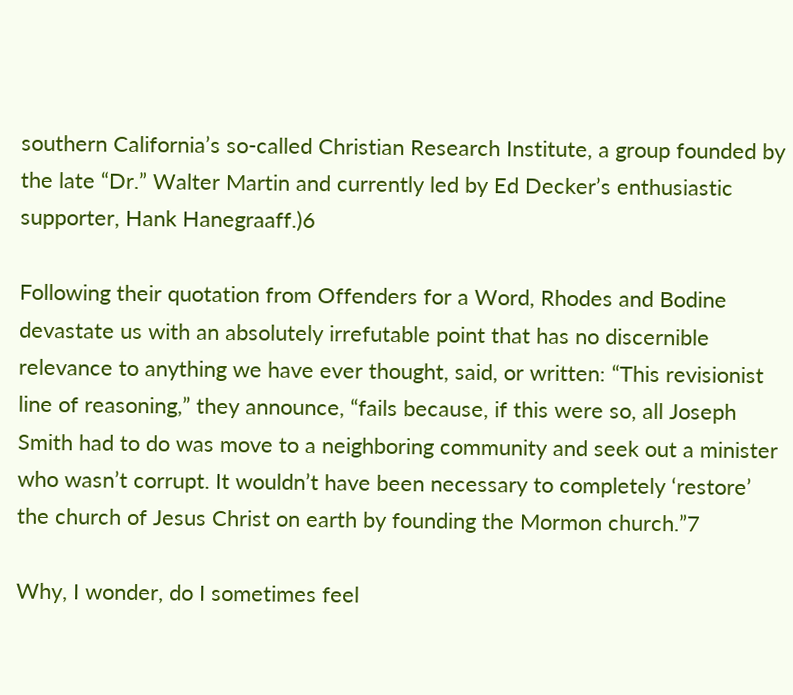southern California’s so-called Christian Research Institute, a group founded by the late “Dr.” Walter Martin and currently led by Ed Decker’s enthusiastic supporter, Hank Hanegraaff.)6

Following their quotation from Offenders for a Word, Rhodes and Bodine devastate us with an absolutely irrefutable point that has no discernible relevance to anything we have ever thought, said, or written: “This revisionist line of reasoning,” they announce, “fails because, if this were so, all Joseph Smith had to do was move to a neighboring community and seek out a minister who wasn’t corrupt. It wouldn’t have been necessary to completely ‘restore’ the church of Jesus Christ on earth by founding the Mormon church.”7

Why, I wonder, do I sometimes feel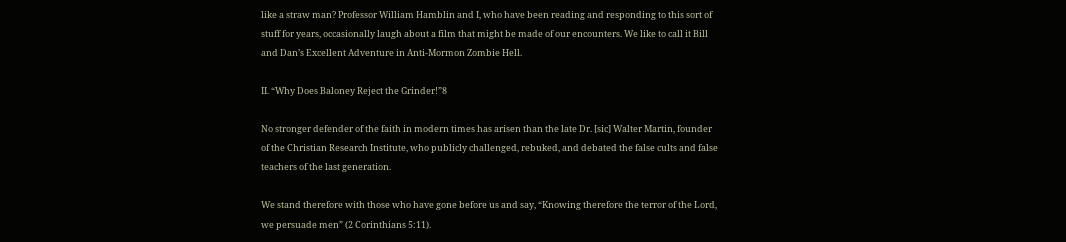like a straw man? Professor William Hamblin and I, who have been reading and responding to this sort of stuff for years, occasionally laugh about a film that might be made of our encounters. We like to call it Bill and Dan’s Excellent Adventure in Anti-Mormon Zombie Hell.

II. “Why Does Baloney Reject the Grinder!”8

No stronger defender of the faith in modern times has arisen than the late Dr. [sic] Walter Martin, founder of the Christian Research Institute, who publicly challenged, rebuked, and debated the false cults and false teachers of the last generation.

We stand therefore with those who have gone before us and say, “Knowing therefore the terror of the Lord, we persuade men” (2 Corinthians 5:11).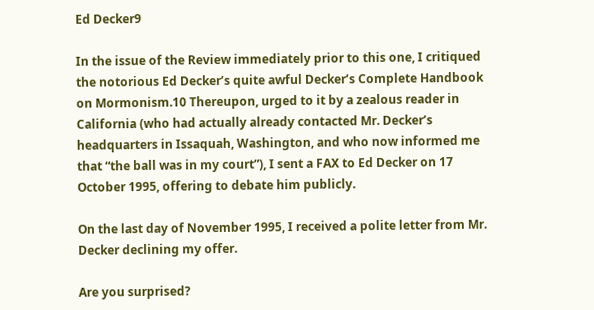Ed Decker9

In the issue of the Review immediately prior to this one, I critiqued the notorious Ed Decker’s quite awful Decker’s Complete Handbook on Mormonism.10 Thereupon, urged to it by a zealous reader in California (who had actually already contacted Mr. Decker’s headquarters in Issaquah, Washington, and who now informed me that “the ball was in my court”), I sent a FAX to Ed Decker on 17 October 1995, offering to debate him publicly.

On the last day of November 1995, I received a polite letter from Mr. Decker declining my offer.

Are you surprised?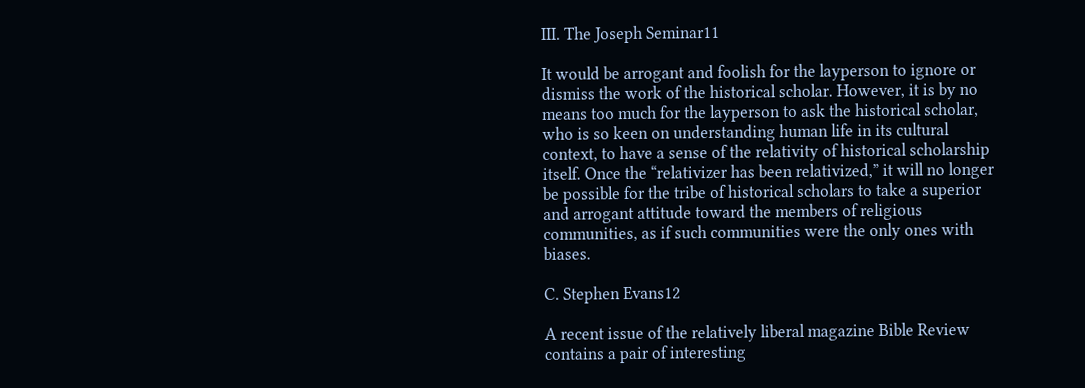III. The Joseph Seminar11

It would be arrogant and foolish for the layperson to ignore or dismiss the work of the historical scholar. However, it is by no means too much for the layperson to ask the historical scholar, who is so keen on understanding human life in its cultural context, to have a sense of the relativity of historical scholarship itself. Once the “relativizer has been relativized,” it will no longer be possible for the tribe of historical scholars to take a superior and arrogant attitude toward the members of religious communities, as if such communities were the only ones with biases.

C. Stephen Evans12

A recent issue of the relatively liberal magazine Bible Review contains a pair of interesting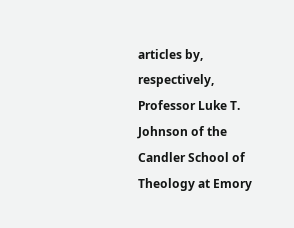articles by, respectively, Professor Luke T. Johnson of the Candler School of Theology at Emory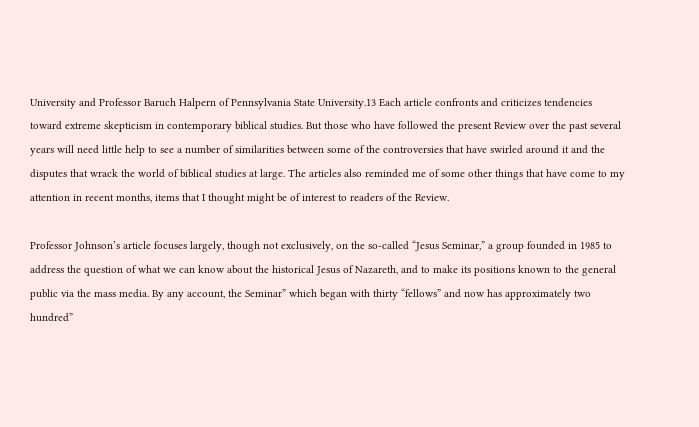University and Professor Baruch Halpern of Pennsylvania State University.13 Each article confronts and criticizes tendencies toward extreme skepticism in contemporary biblical studies. But those who have followed the present Review over the past several years will need little help to see a number of similarities between some of the controversies that have swirled around it and the disputes that wrack the world of biblical studies at large. The articles also reminded me of some other things that have come to my attention in recent months, items that I thought might be of interest to readers of the Review.

Professor Johnson’s article focuses largely, though not exclusively, on the so-called “Jesus Seminar,” a group founded in 1985 to address the question of what we can know about the historical Jesus of Nazareth, and to make its positions known to the general public via the mass media. By any account, the Seminar” which began with thirty “fellows” and now has approximately two hundred”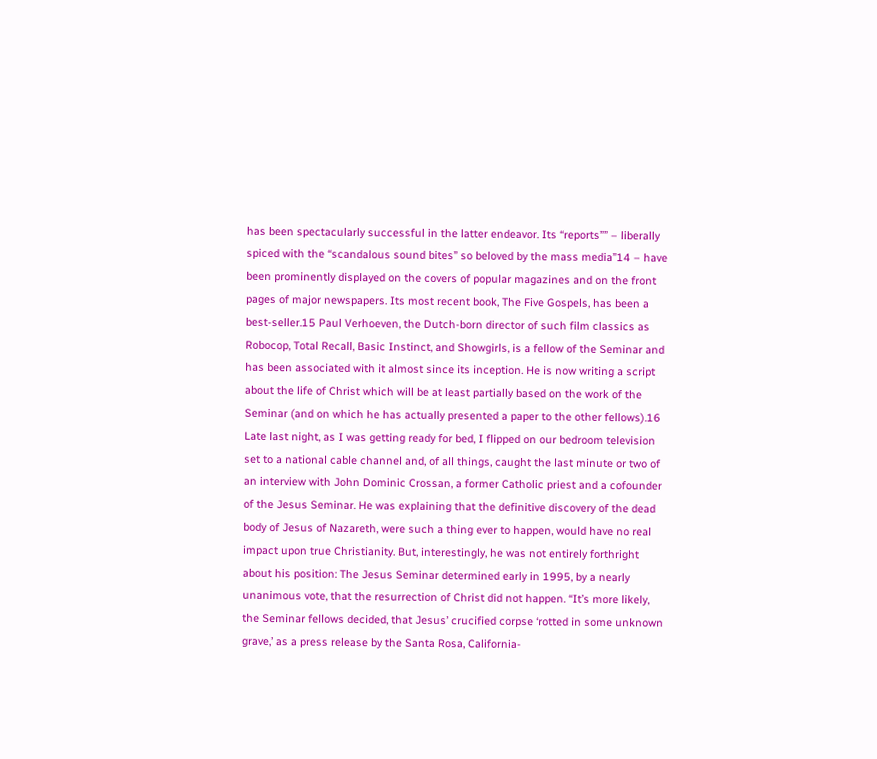has been spectacularly successful in the latter endeavor. Its “reports”” – liberally spiced with the “scandalous sound bites” so beloved by the mass media”14 – have been prominently displayed on the covers of popular magazines and on the front pages of major newspapers. Its most recent book, The Five Gospels, has been a best-seller.15 Paul Verhoeven, the Dutch-born director of such film classics as Robocop, Total Recall, Basic Instinct, and Showgirls, is a fellow of the Seminar and has been associated with it almost since its inception. He is now writing a script about the life of Christ which will be at least partially based on the work of the Seminar (and on which he has actually presented a paper to the other fellows).16 Late last night, as I was getting ready for bed, I flipped on our bedroom television set to a national cable channel and, of all things, caught the last minute or two of an interview with John Dominic Crossan, a former Catholic priest and a cofounder of the Jesus Seminar. He was explaining that the definitive discovery of the dead body of Jesus of Nazareth, were such a thing ever to happen, would have no real impact upon true Christianity. But, interestingly, he was not entirely forthright about his position: The Jesus Seminar determined early in 1995, by a nearly unanimous vote, that the resurrection of Christ did not happen. “It’s more likely, the Seminar fellows decided, that Jesus’ crucified corpse ‘rotted in some unknown grave,’ as a press release by the Santa Rosa, California-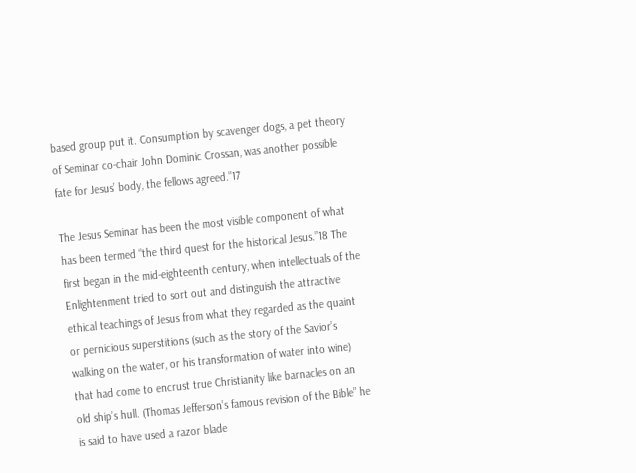based group put it. Consumption by scavenger dogs, a pet theory of Seminar co-chair John Dominic Crossan, was another possible fate for Jesus’ body, the fellows agreed.”17

The Jesus Seminar has been the most visible component of what has been termed “the third quest for the historical Jesus.”18 The first began in the mid-eighteenth century, when intellectuals of the Enlightenment tried to sort out and distinguish the attractive ethical teachings of Jesus from what they regarded as the quaint or pernicious superstitions (such as the story of the Savior’s walking on the water, or his transformation of water into wine) that had come to encrust true Christianity like barnacles on an old ship’s hull. (Thomas Jefferson’s famous revision of the Bible” he is said to have used a razor blade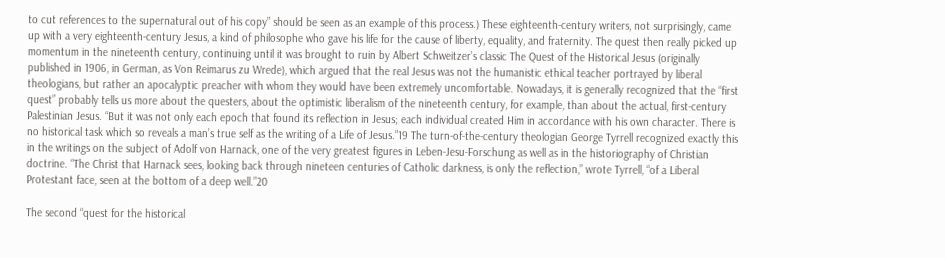to cut references to the supernatural out of his copy” should be seen as an example of this process.) These eighteenth-century writers, not surprisingly, came up with a very eighteenth-century Jesus, a kind of philosophe who gave his life for the cause of liberty, equality, and fraternity. The quest then really picked up momentum in the nineteenth century, continuing until it was brought to ruin by Albert Schweitzer’s classic The Quest of the Historical Jesus (originally published in 1906, in German, as Von Reimarus zu Wrede), which argued that the real Jesus was not the humanistic ethical teacher portrayed by liberal theologians, but rather an apocalyptic preacher with whom they would have been extremely uncomfortable. Nowadays, it is generally recognized that the “first quest” probably tells us more about the questers, about the optimistic liberalism of the nineteenth century, for example, than about the actual, first-century Palestinian Jesus. “But it was not only each epoch that found its reflection in Jesus; each individual created Him in accordance with his own character. There is no historical task which so reveals a man’s true self as the writing of a Life of Jesus.”19 The turn-of-the-century theologian George Tyrrell recognized exactly this in the writings on the subject of Adolf von Harnack, one of the very greatest figures in Leben-Jesu-Forschung as well as in the historiography of Christian doctrine. “The Christ that Harnack sees, looking back through nineteen centuries of Catholic darkness, is only the reflection,” wrote Tyrrell, “of a Liberal Protestant face, seen at the bottom of a deep well.”20

The second “quest for the historical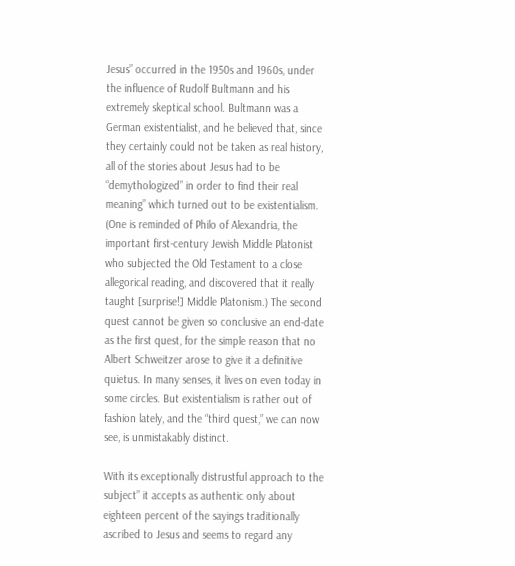Jesus” occurred in the 1950s and 1960s, under the influence of Rudolf Bultmann and his extremely skeptical school. Bultmann was a German existentialist, and he believed that, since they certainly could not be taken as real history, all of the stories about Jesus had to be “demythologized” in order to find their real meaning” which turned out to be existentialism. (One is reminded of Philo of Alexandria, the important first-century Jewish Middle Platonist who subjected the Old Testament to a close allegorical reading, and discovered that it really taught [surprise!] Middle Platonism.) The second quest cannot be given so conclusive an end-date as the first quest, for the simple reason that no Albert Schweitzer arose to give it a definitive quietus. In many senses, it lives on even today in some circles. But existentialism is rather out of fashion lately, and the “third quest,” we can now see, is unmistakably distinct.

With its exceptionally distrustful approach to the subject” it accepts as authentic only about eighteen percent of the sayings traditionally ascribed to Jesus and seems to regard any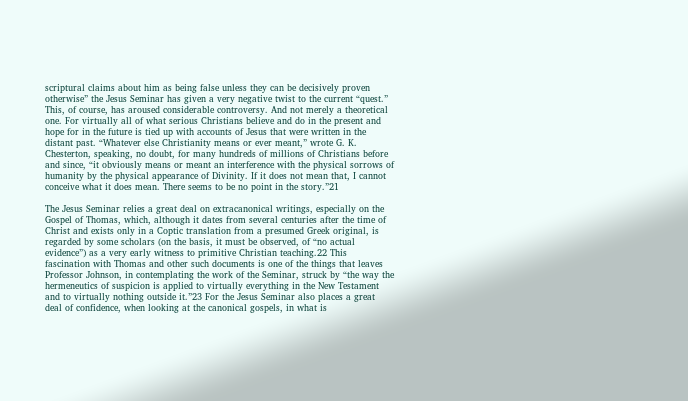scriptural claims about him as being false unless they can be decisively proven otherwise” the Jesus Seminar has given a very negative twist to the current “quest.” This, of course, has aroused considerable controversy. And not merely a theoretical one. For virtually all of what serious Christians believe and do in the present and hope for in the future is tied up with accounts of Jesus that were written in the distant past. “Whatever else Christianity means or ever meant,” wrote G. K. Chesterton, speaking, no doubt, for many hundreds of millions of Christians before and since, “it obviously means or meant an interference with the physical sorrows of humanity by the physical appearance of Divinity. If it does not mean that, I cannot conceive what it does mean. There seems to be no point in the story.”21

The Jesus Seminar relies a great deal on extracanonical writings, especially on the Gospel of Thomas, which, although it dates from several centuries after the time of Christ and exists only in a Coptic translation from a presumed Greek original, is regarded by some scholars (on the basis, it must be observed, of “no actual evidence”) as a very early witness to primitive Christian teaching.22 This fascination with Thomas and other such documents is one of the things that leaves Professor Johnson, in contemplating the work of the Seminar, struck by “the way the hermeneutics of suspicion is applied to virtually everything in the New Testament and to virtually nothing outside it.”23 For the Jesus Seminar also places a great deal of confidence, when looking at the canonical gospels, in what is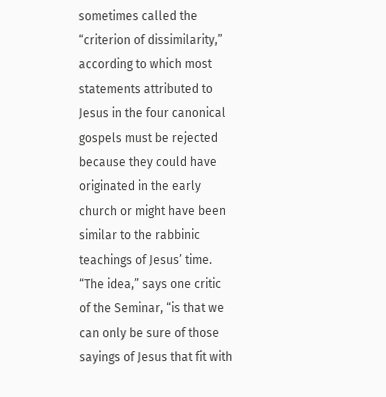sometimes called the “criterion of dissimilarity,” according to which most statements attributed to Jesus in the four canonical gospels must be rejected because they could have originated in the early church or might have been similar to the rabbinic teachings of Jesus’ time. “The idea,” says one critic of the Seminar, “is that we can only be sure of those sayings of Jesus that fit with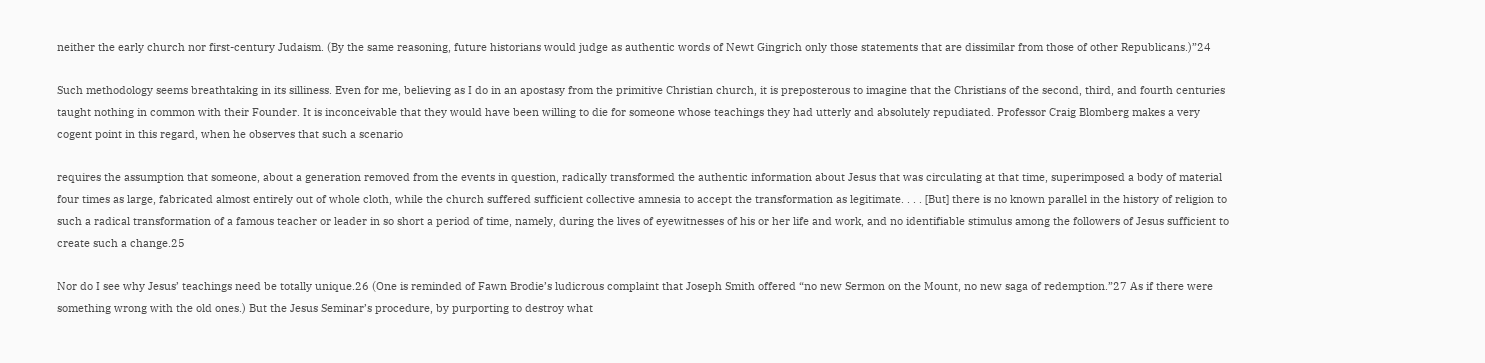neither the early church nor first-century Judaism. (By the same reasoning, future historians would judge as authentic words of Newt Gingrich only those statements that are dissimilar from those of other Republicans.)”24

Such methodology seems breathtaking in its silliness. Even for me, believing as I do in an apostasy from the primitive Christian church, it is preposterous to imagine that the Christians of the second, third, and fourth centuries taught nothing in common with their Founder. It is inconceivable that they would have been willing to die for someone whose teachings they had utterly and absolutely repudiated. Professor Craig Blomberg makes a very cogent point in this regard, when he observes that such a scenario

requires the assumption that someone, about a generation removed from the events in question, radically transformed the authentic information about Jesus that was circulating at that time, superimposed a body of material four times as large, fabricated almost entirely out of whole cloth, while the church suffered sufficient collective amnesia to accept the transformation as legitimate. . . . [But] there is no known parallel in the history of religion to such a radical transformation of a famous teacher or leader in so short a period of time, namely, during the lives of eyewitnesses of his or her life and work, and no identifiable stimulus among the followers of Jesus sufficient to create such a change.25

Nor do I see why Jesus’ teachings need be totally unique.26 (One is reminded of Fawn Brodie’s ludicrous complaint that Joseph Smith offered “no new Sermon on the Mount, no new saga of redemption.”27 As if there were something wrong with the old ones.) But the Jesus Seminar’s procedure, by purporting to destroy what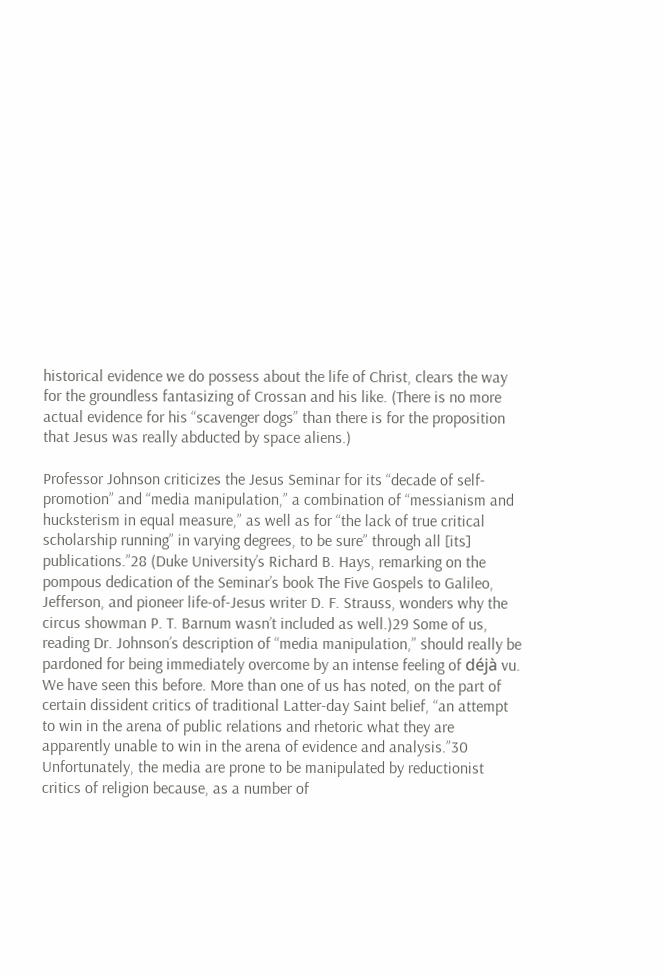historical evidence we do possess about the life of Christ, clears the way for the groundless fantasizing of Crossan and his like. (There is no more actual evidence for his “scavenger dogs” than there is for the proposition that Jesus was really abducted by space aliens.)

Professor Johnson criticizes the Jesus Seminar for its “decade of self-promotion” and “media manipulation,” a combination of “messianism and hucksterism in equal measure,” as well as for “the lack of true critical scholarship running” in varying degrees, to be sure” through all [its] publications.”28 (Duke University’s Richard B. Hays, remarking on the pompous dedication of the Seminar’s book The Five Gospels to Galileo, Jefferson, and pioneer life-of-Jesus writer D. F. Strauss, wonders why the circus showman P. T. Barnum wasn’t included as well.)29 Some of us, reading Dr. Johnson’s description of “media manipulation,” should really be pardoned for being immediately overcome by an intense feeling of déjà vu. We have seen this before. More than one of us has noted, on the part of certain dissident critics of traditional Latter-day Saint belief, “an attempt to win in the arena of public relations and rhetoric what they are apparently unable to win in the arena of evidence and analysis.”30 Unfortunately, the media are prone to be manipulated by reductionist critics of religion because, as a number of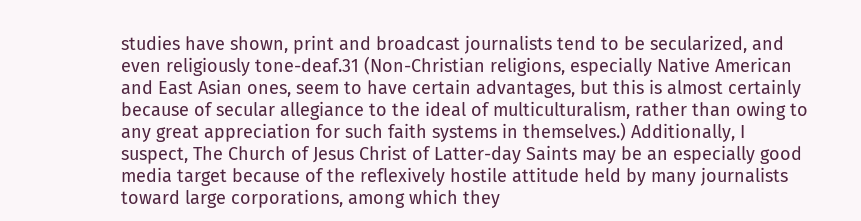studies have shown, print and broadcast journalists tend to be secularized, and even religiously tone-deaf.31 (Non-Christian religions, especially Native American and East Asian ones, seem to have certain advantages, but this is almost certainly because of secular allegiance to the ideal of multiculturalism, rather than owing to any great appreciation for such faith systems in themselves.) Additionally, I suspect, The Church of Jesus Christ of Latter-day Saints may be an especially good media target because of the reflexively hostile attitude held by many journalists toward large corporations, among which they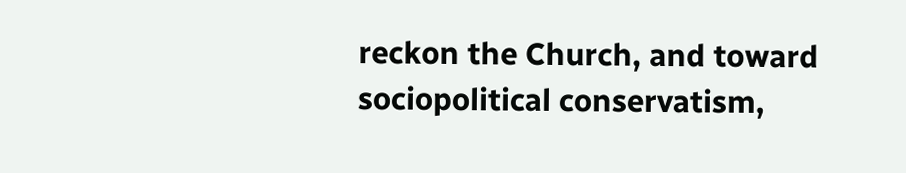reckon the Church, and toward sociopolitical conservatism,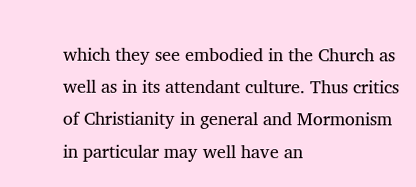which they see embodied in the Church as well as in its attendant culture. Thus critics of Christianity in general and Mormonism in particular may well have an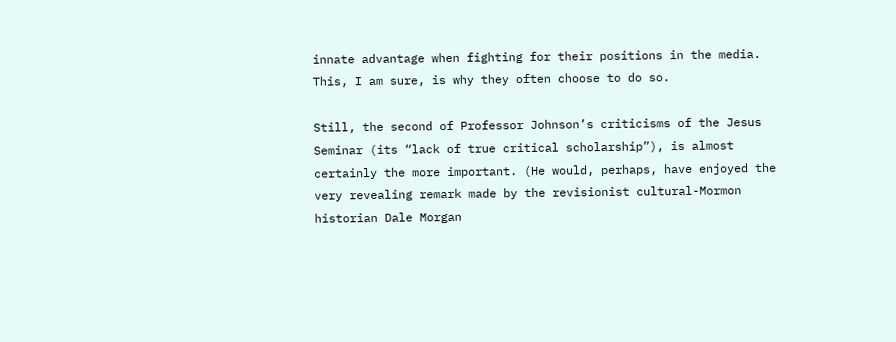innate advantage when fighting for their positions in the media. This, I am sure, is why they often choose to do so.

Still, the second of Professor Johnson’s criticisms of the Jesus Seminar (its “lack of true critical scholarship”), is almost certainly the more important. (He would, perhaps, have enjoyed the very revealing remark made by the revisionist cultural-Mormon historian Dale Morgan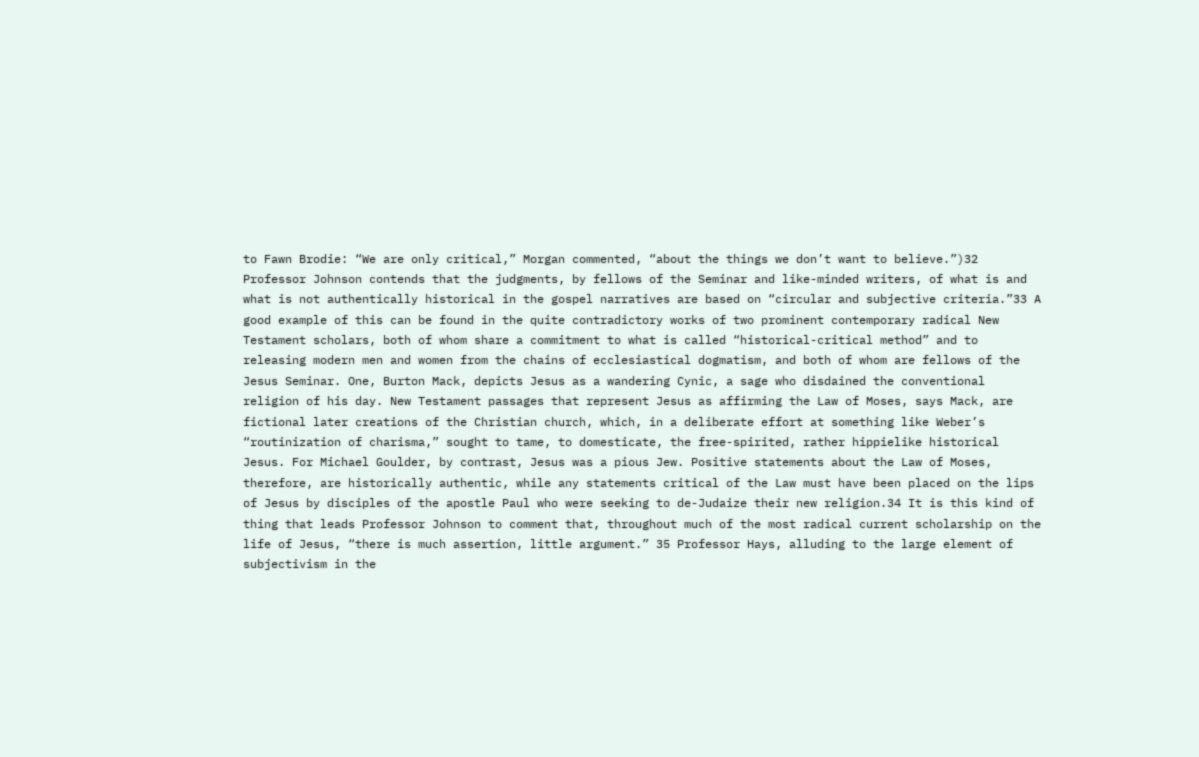to Fawn Brodie: “We are only critical,” Morgan commented, “about the things we don’t want to believe.”)32 Professor Johnson contends that the judgments, by fellows of the Seminar and like-minded writers, of what is and what is not authentically historical in the gospel narratives are based on “circular and subjective criteria.”33 A good example of this can be found in the quite contradictory works of two prominent contemporary radical New Testament scholars, both of whom share a commitment to what is called “historical-critical method” and to releasing modern men and women from the chains of ecclesiastical dogmatism, and both of whom are fellows of the Jesus Seminar. One, Burton Mack, depicts Jesus as a wandering Cynic, a sage who disdained the conventional religion of his day. New Testament passages that represent Jesus as affirming the Law of Moses, says Mack, are fictional later creations of the Christian church, which, in a deliberate effort at something like Weber’s “routinization of charisma,” sought to tame, to domesticate, the free-spirited, rather hippielike historical Jesus. For Michael Goulder, by contrast, Jesus was a pious Jew. Positive statements about the Law of Moses, therefore, are historically authentic, while any statements critical of the Law must have been placed on the lips of Jesus by disciples of the apostle Paul who were seeking to de-Judaize their new religion.34 It is this kind of thing that leads Professor Johnson to comment that, throughout much of the most radical current scholarship on the life of Jesus, “there is much assertion, little argument.” 35 Professor Hays, alluding to the large element of subjectivism in the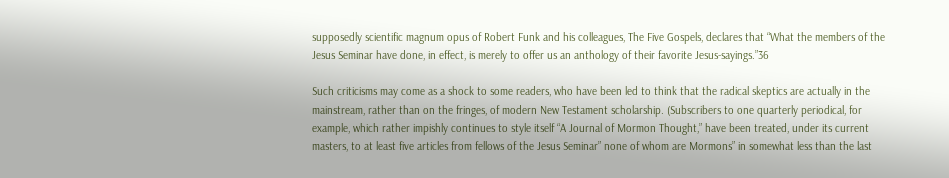supposedly scientific magnum opus of Robert Funk and his colleagues, The Five Gospels, declares that “What the members of the Jesus Seminar have done, in effect, is merely to offer us an anthology of their favorite Jesus-sayings.”36

Such criticisms may come as a shock to some readers, who have been led to think that the radical skeptics are actually in the mainstream, rather than on the fringes, of modern New Testament scholarship. (Subscribers to one quarterly periodical, for example, which rather impishly continues to style itself “A Journal of Mormon Thought,” have been treated, under its current masters, to at least five articles from fellows of the Jesus Seminar” none of whom are Mormons” in somewhat less than the last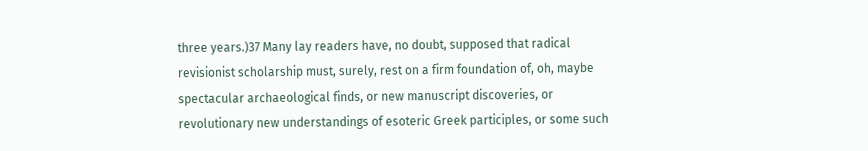three years.)37 Many lay readers have, no doubt, supposed that radical revisionist scholarship must, surely, rest on a firm foundation of, oh, maybe spectacular archaeological finds, or new manuscript discoveries, or revolutionary new understandings of esoteric Greek participles, or some such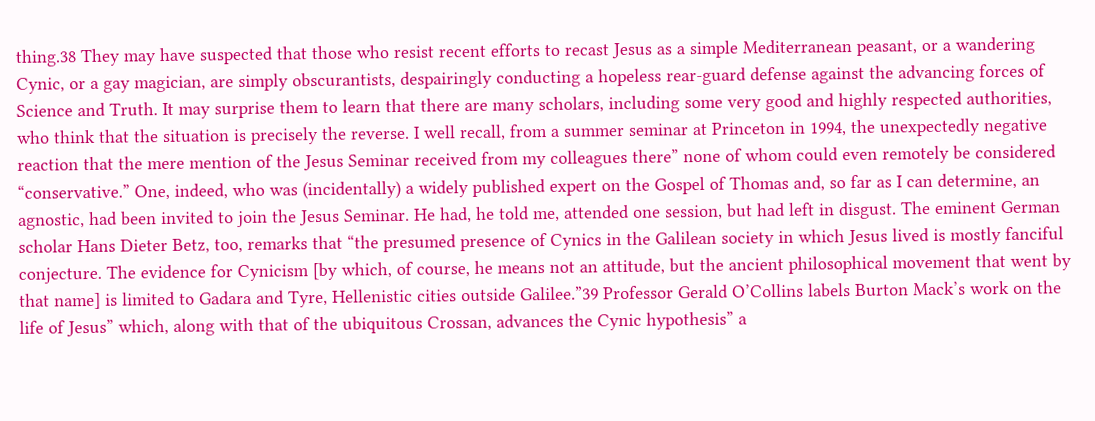thing.38 They may have suspected that those who resist recent efforts to recast Jesus as a simple Mediterranean peasant, or a wandering Cynic, or a gay magician, are simply obscurantists, despairingly conducting a hopeless rear-guard defense against the advancing forces of Science and Truth. It may surprise them to learn that there are many scholars, including some very good and highly respected authorities, who think that the situation is precisely the reverse. I well recall, from a summer seminar at Princeton in 1994, the unexpectedly negative reaction that the mere mention of the Jesus Seminar received from my colleagues there” none of whom could even remotely be considered “conservative.” One, indeed, who was (incidentally) a widely published expert on the Gospel of Thomas and, so far as I can determine, an agnostic, had been invited to join the Jesus Seminar. He had, he told me, attended one session, but had left in disgust. The eminent German scholar Hans Dieter Betz, too, remarks that “the presumed presence of Cynics in the Galilean society in which Jesus lived is mostly fanciful conjecture. The evidence for Cynicism [by which, of course, he means not an attitude, but the ancient philosophical movement that went by that name] is limited to Gadara and Tyre, Hellenistic cities outside Galilee.”39 Professor Gerald O’Collins labels Burton Mack’s work on the life of Jesus” which, along with that of the ubiquitous Crossan, advances the Cynic hypothesis” a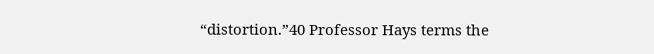“distortion.”40 Professor Hays terms the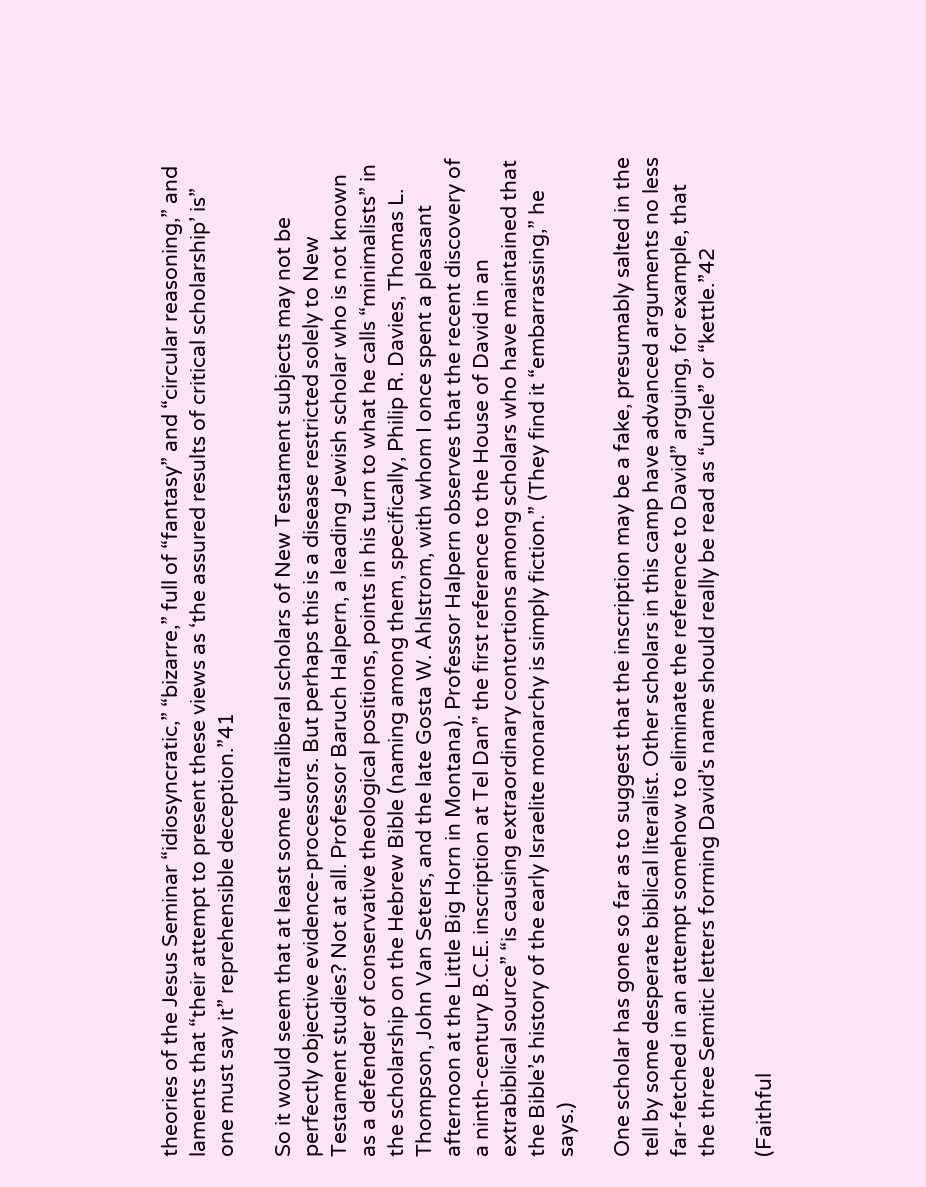theories of the Jesus Seminar “idiosyncratic,” “bizarre,” full of “fantasy” and “circular reasoning,” and laments that “their attempt to present these views as ‘the assured results of critical scholarship’ is” one must say it” reprehensible deception.”41

So it would seem that at least some ultraliberal scholars of New Testament subjects may not be perfectly objective evidence-processors. But perhaps this is a disease restricted solely to New Testament studies? Not at all. Professor Baruch Halpern, a leading Jewish scholar who is not known as a defender of conservative theological positions, points in his turn to what he calls “minimalists” in the scholarship on the Hebrew Bible (naming among them, specifically, Philip R. Davies, Thomas L. Thompson, John Van Seters, and the late Gosta W. Ahlstrom, with whom I once spent a pleasant afternoon at the Little Big Horn in Montana). Professor Halpern observes that the recent discovery of a ninth-century B.C.E. inscription at Tel Dan” the first reference to the House of David in an extrabiblical source” “is causing extraordinary contortions among scholars who have maintained that the Bible’s history of the early Israelite monarchy is simply fiction.” (They find it “embarrassing,” he says.)

One scholar has gone so far as to suggest that the inscription may be a fake, presumably salted in the tell by some desperate biblical literalist. Other scholars in this camp have advanced arguments no less far-fetched in an attempt somehow to eliminate the reference to David” arguing, for example, that the three Semitic letters forming David’s name should really be read as “uncle” or “kettle.”42

(Faithful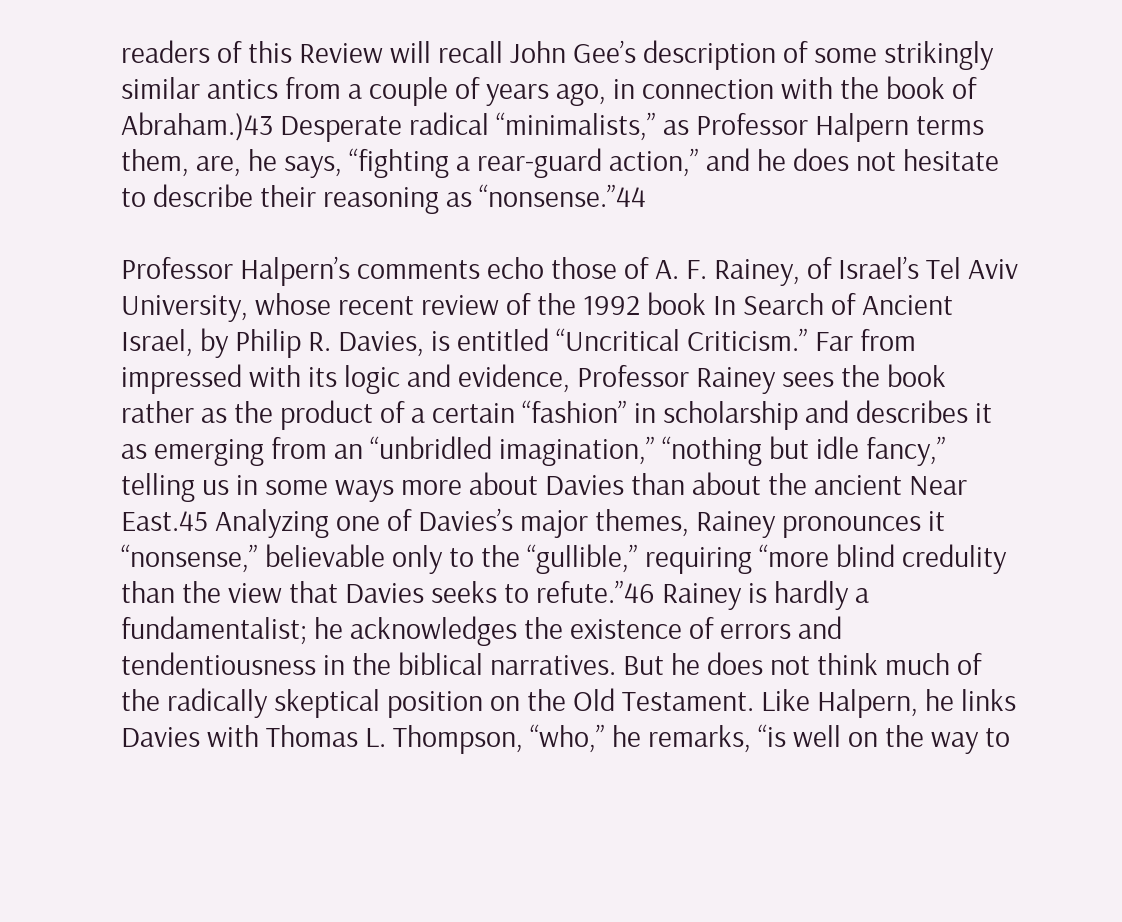readers of this Review will recall John Gee’s description of some strikingly similar antics from a couple of years ago, in connection with the book of Abraham.)43 Desperate radical “minimalists,” as Professor Halpern terms them, are, he says, “fighting a rear-guard action,” and he does not hesitate to describe their reasoning as “nonsense.”44

Professor Halpern’s comments echo those of A. F. Rainey, of Israel’s Tel Aviv University, whose recent review of the 1992 book In Search of Ancient Israel, by Philip R. Davies, is entitled “Uncritical Criticism.” Far from impressed with its logic and evidence, Professor Rainey sees the book rather as the product of a certain “fashion” in scholarship and describes it as emerging from an “unbridled imagination,” “nothing but idle fancy,” telling us in some ways more about Davies than about the ancient Near East.45 Analyzing one of Davies’s major themes, Rainey pronounces it “nonsense,” believable only to the “gullible,” requiring “more blind credulity than the view that Davies seeks to refute.”46 Rainey is hardly a fundamentalist; he acknowledges the existence of errors and tendentiousness in the biblical narratives. But he does not think much of the radically skeptical position on the Old Testament. Like Halpern, he links Davies with Thomas L. Thompson, “who,” he remarks, “is well on the way to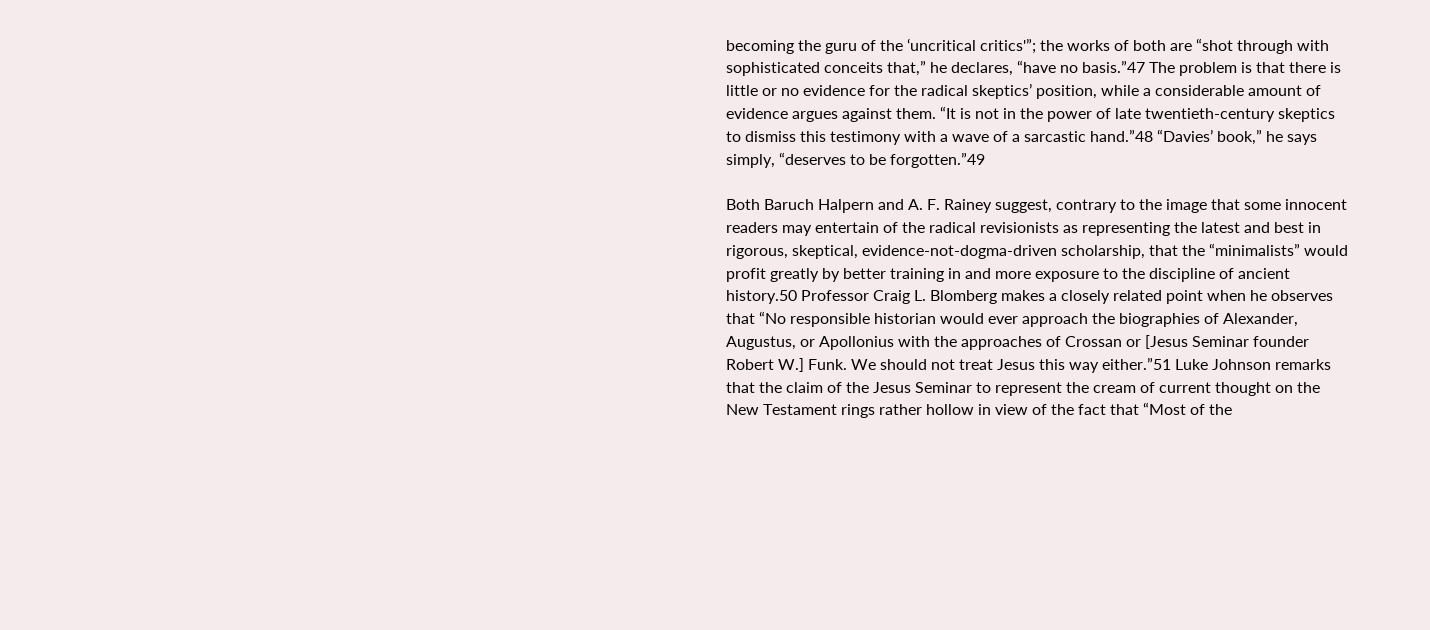becoming the guru of the ‘uncritical critics'”; the works of both are “shot through with sophisticated conceits that,” he declares, “have no basis.”47 The problem is that there is little or no evidence for the radical skeptics’ position, while a considerable amount of evidence argues against them. “It is not in the power of late twentieth-century skeptics to dismiss this testimony with a wave of a sarcastic hand.”48 “Davies’ book,” he says simply, “deserves to be forgotten.”49

Both Baruch Halpern and A. F. Rainey suggest, contrary to the image that some innocent readers may entertain of the radical revisionists as representing the latest and best in rigorous, skeptical, evidence-not-dogma-driven scholarship, that the “minimalists” would profit greatly by better training in and more exposure to the discipline of ancient history.50 Professor Craig L. Blomberg makes a closely related point when he observes that “No responsible historian would ever approach the biographies of Alexander, Augustus, or Apollonius with the approaches of Crossan or [Jesus Seminar founder Robert W.] Funk. We should not treat Jesus this way either.”51 Luke Johnson remarks that the claim of the Jesus Seminar to represent the cream of current thought on the New Testament rings rather hollow in view of the fact that “Most of the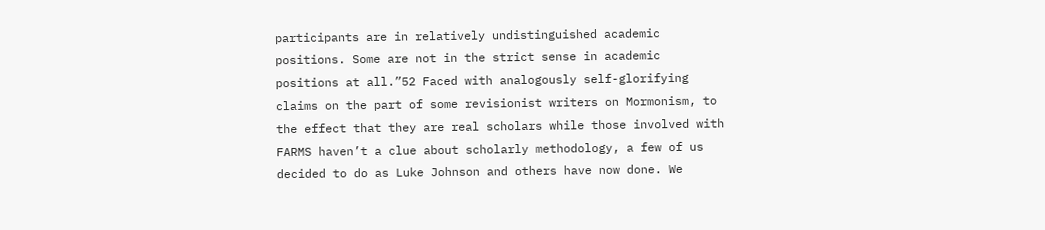participants are in relatively undistinguished academic positions. Some are not in the strict sense in academic positions at all.”52 Faced with analogously self-glorifying claims on the part of some revisionist writers on Mormonism, to the effect that they are real scholars while those involved with FARMS haven’t a clue about scholarly methodology, a few of us decided to do as Luke Johnson and others have now done. We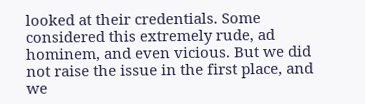looked at their credentials. Some considered this extremely rude, ad hominem, and even vicious. But we did not raise the issue in the first place, and we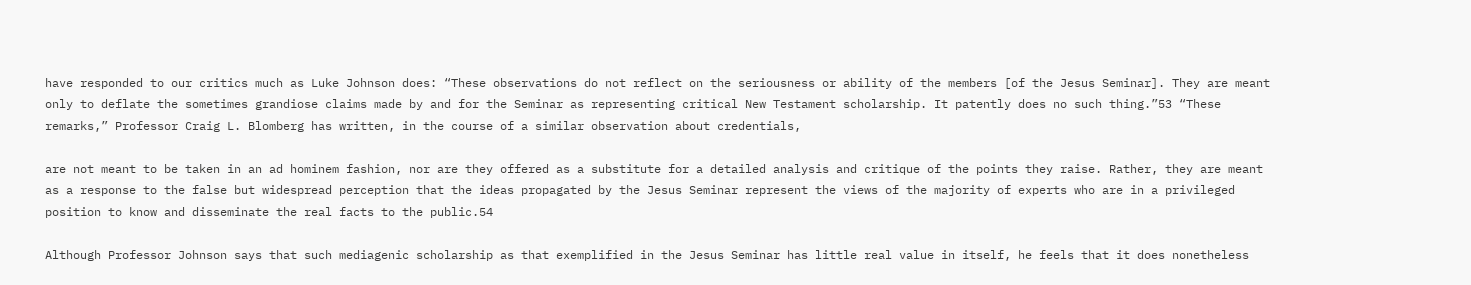have responded to our critics much as Luke Johnson does: “These observations do not reflect on the seriousness or ability of the members [of the Jesus Seminar]. They are meant only to deflate the sometimes grandiose claims made by and for the Seminar as representing critical New Testament scholarship. It patently does no such thing.”53 “These remarks,” Professor Craig L. Blomberg has written, in the course of a similar observation about credentials,

are not meant to be taken in an ad hominem fashion, nor are they offered as a substitute for a detailed analysis and critique of the points they raise. Rather, they are meant as a response to the false but widespread perception that the ideas propagated by the Jesus Seminar represent the views of the majority of experts who are in a privileged position to know and disseminate the real facts to the public.54

Although Professor Johnson says that such mediagenic scholarship as that exemplified in the Jesus Seminar has little real value in itself, he feels that it does nonetheless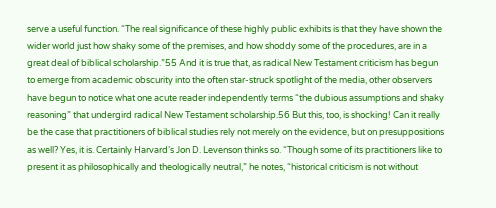serve a useful function. “The real significance of these highly public exhibits is that they have shown the wider world just how shaky some of the premises, and how shoddy some of the procedures, are in a great deal of biblical scholarship.”55 And it is true that, as radical New Testament criticism has begun to emerge from academic obscurity into the often star-struck spotlight of the media, other observers have begun to notice what one acute reader independently terms “the dubious assumptions and shaky reasoning” that undergird radical New Testament scholarship.56 But this, too, is shocking! Can it really be the case that practitioners of biblical studies rely not merely on the evidence, but on presuppositions as well? Yes, it is. Certainly Harvard’s Jon D. Levenson thinks so. “Though some of its practitioners like to present it as philosophically and theologically neutral,” he notes, “historical criticism is not without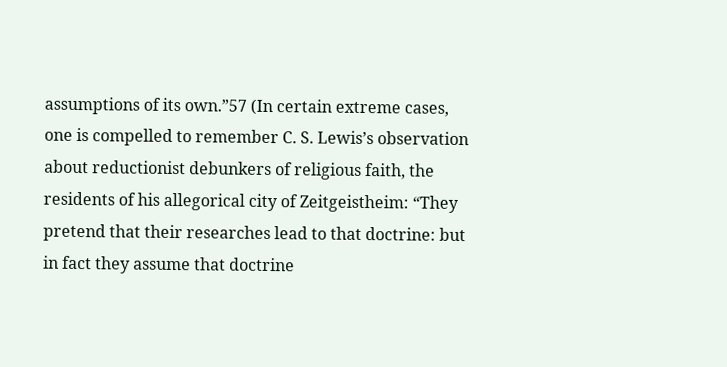assumptions of its own.”57 (In certain extreme cases, one is compelled to remember C. S. Lewis’s observation about reductionist debunkers of religious faith, the residents of his allegorical city of Zeitgeistheim: “They pretend that their researches lead to that doctrine: but in fact they assume that doctrine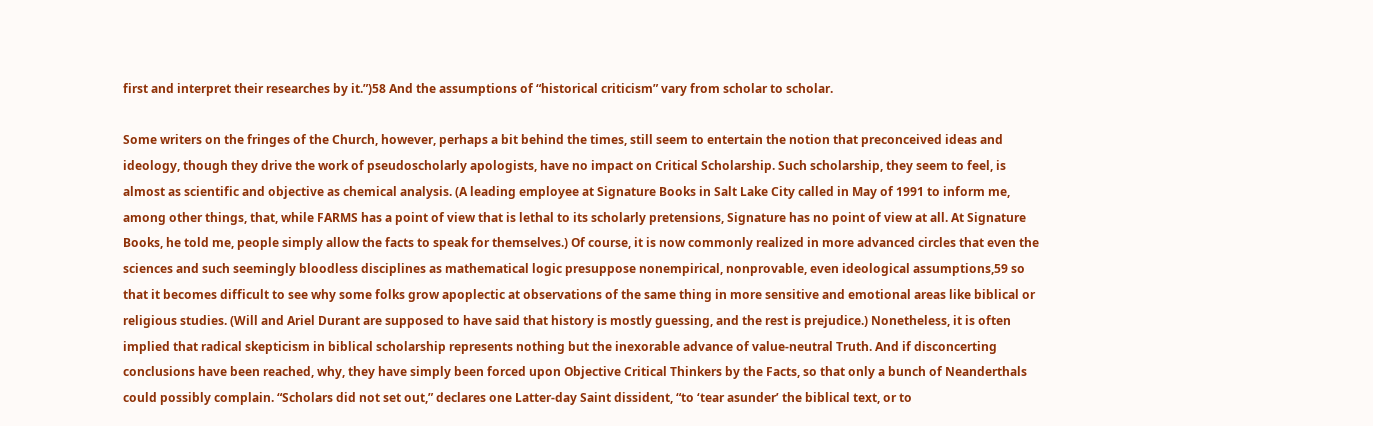first and interpret their researches by it.”)58 And the assumptions of “historical criticism” vary from scholar to scholar.

Some writers on the fringes of the Church, however, perhaps a bit behind the times, still seem to entertain the notion that preconceived ideas and ideology, though they drive the work of pseudoscholarly apologists, have no impact on Critical Scholarship. Such scholarship, they seem to feel, is almost as scientific and objective as chemical analysis. (A leading employee at Signature Books in Salt Lake City called in May of 1991 to inform me, among other things, that, while FARMS has a point of view that is lethal to its scholarly pretensions, Signature has no point of view at all. At Signature Books, he told me, people simply allow the facts to speak for themselves.) Of course, it is now commonly realized in more advanced circles that even the sciences and such seemingly bloodless disciplines as mathematical logic presuppose nonempirical, nonprovable, even ideological assumptions,59 so that it becomes difficult to see why some folks grow apoplectic at observations of the same thing in more sensitive and emotional areas like biblical or religious studies. (Will and Ariel Durant are supposed to have said that history is mostly guessing, and the rest is prejudice.) Nonetheless, it is often implied that radical skepticism in biblical scholarship represents nothing but the inexorable advance of value-neutral Truth. And if disconcerting conclusions have been reached, why, they have simply been forced upon Objective Critical Thinkers by the Facts, so that only a bunch of Neanderthals could possibly complain. “Scholars did not set out,” declares one Latter-day Saint dissident, “to ‘tear asunder’ the biblical text, or to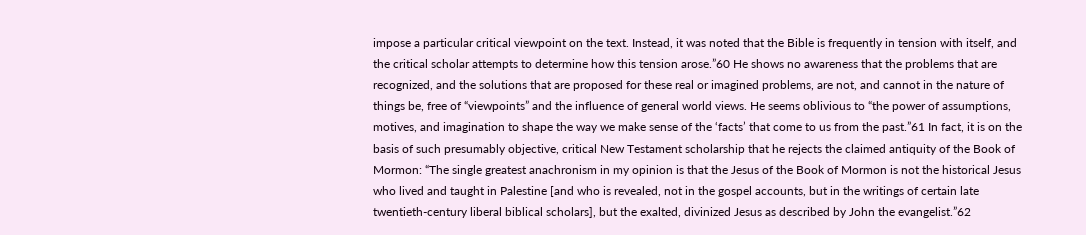impose a particular critical viewpoint on the text. Instead, it was noted that the Bible is frequently in tension with itself, and the critical scholar attempts to determine how this tension arose.”60 He shows no awareness that the problems that are recognized, and the solutions that are proposed for these real or imagined problems, are not, and cannot in the nature of things be, free of “viewpoints” and the influence of general world views. He seems oblivious to “the power of assumptions, motives, and imagination to shape the way we make sense of the ‘facts’ that come to us from the past.”61 In fact, it is on the basis of such presumably objective, critical New Testament scholarship that he rejects the claimed antiquity of the Book of Mormon: “The single greatest anachronism in my opinion is that the Jesus of the Book of Mormon is not the historical Jesus who lived and taught in Palestine [and who is revealed, not in the gospel accounts, but in the writings of certain late twentieth-century liberal biblical scholars], but the exalted, divinized Jesus as described by John the evangelist.”62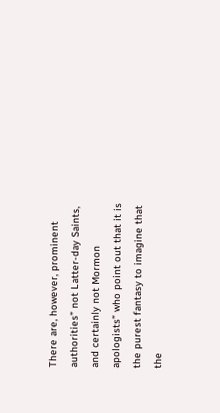There are, however, prominent authorities” not Latter-day Saints, and certainly not Mormon apologists” who point out that it is the purest fantasy to imagine that the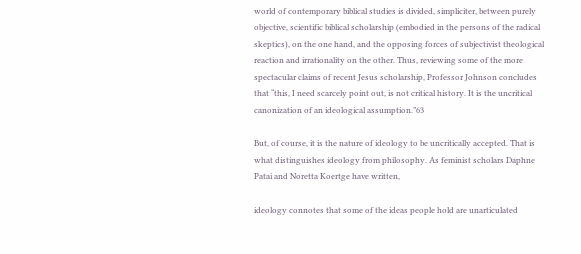world of contemporary biblical studies is divided, simpliciter, between purely objective, scientific biblical scholarship (embodied in the persons of the radical skeptics), on the one hand, and the opposing forces of subjectivist theological reaction and irrationality on the other. Thus, reviewing some of the more spectacular claims of recent Jesus scholarship, Professor Johnson concludes that “this, I need scarcely point out, is not critical history. It is the uncritical canonization of an ideological assumption.”63

But, of course, it is the nature of ideology to be uncritically accepted. That is what distinguishes ideology from philosophy. As feminist scholars Daphne Patai and Noretta Koertge have written,

ideology connotes that some of the ideas people hold are unarticulated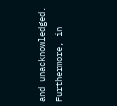and unacknowledged. Furthermore, in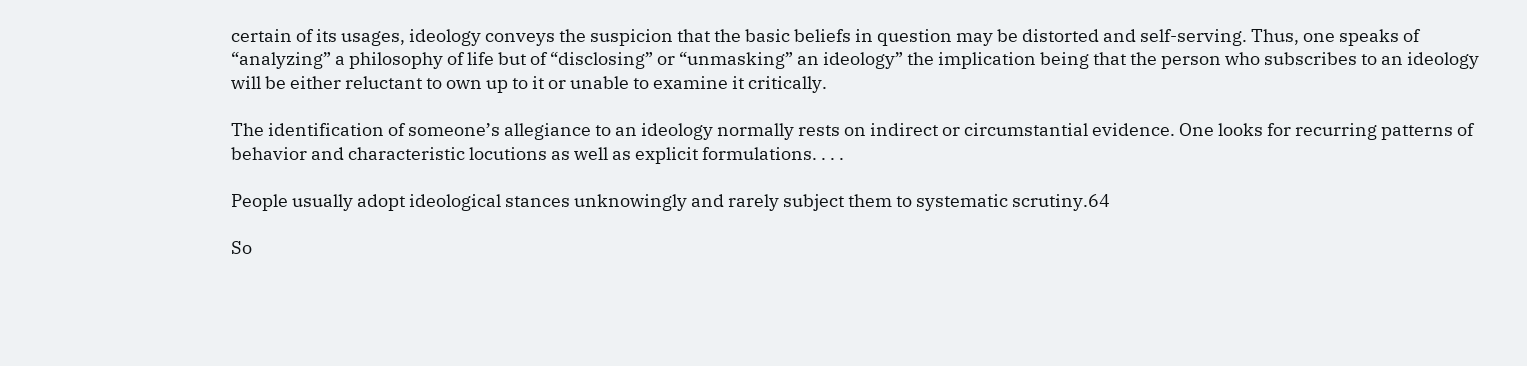certain of its usages, ideology conveys the suspicion that the basic beliefs in question may be distorted and self-serving. Thus, one speaks of “analyzing” a philosophy of life but of “disclosing” or “unmasking” an ideology” the implication being that the person who subscribes to an ideology will be either reluctant to own up to it or unable to examine it critically.

The identification of someone’s allegiance to an ideology normally rests on indirect or circumstantial evidence. One looks for recurring patterns of behavior and characteristic locutions as well as explicit formulations. . . .

People usually adopt ideological stances unknowingly and rarely subject them to systematic scrutiny.64

So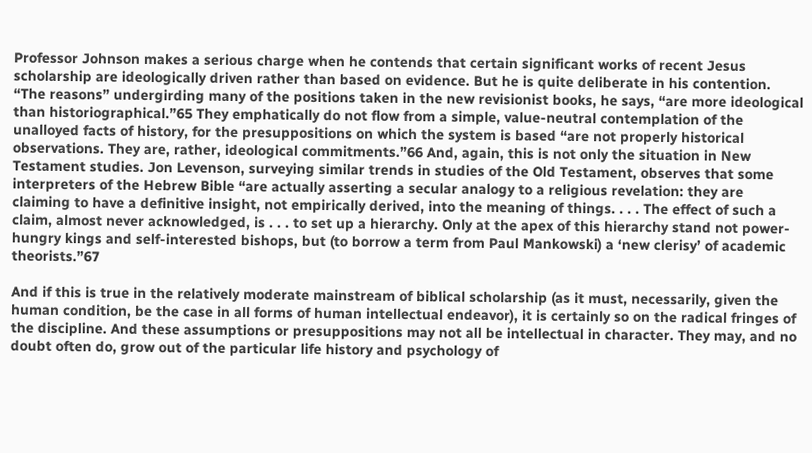Professor Johnson makes a serious charge when he contends that certain significant works of recent Jesus scholarship are ideologically driven rather than based on evidence. But he is quite deliberate in his contention. “The reasons” undergirding many of the positions taken in the new revisionist books, he says, “are more ideological than historiographical.”65 They emphatically do not flow from a simple, value-neutral contemplation of the unalloyed facts of history, for the presuppositions on which the system is based “are not properly historical observations. They are, rather, ideological commitments.”66 And, again, this is not only the situation in New Testament studies. Jon Levenson, surveying similar trends in studies of the Old Testament, observes that some interpreters of the Hebrew Bible “are actually asserting a secular analogy to a religious revelation: they are claiming to have a definitive insight, not empirically derived, into the meaning of things. . . . The effect of such a claim, almost never acknowledged, is . . . to set up a hierarchy. Only at the apex of this hierarchy stand not power-hungry kings and self-interested bishops, but (to borrow a term from Paul Mankowski) a ‘new clerisy’ of academic theorists.”67

And if this is true in the relatively moderate mainstream of biblical scholarship (as it must, necessarily, given the human condition, be the case in all forms of human intellectual endeavor), it is certainly so on the radical fringes of the discipline. And these assumptions or presuppositions may not all be intellectual in character. They may, and no doubt often do, grow out of the particular life history and psychology of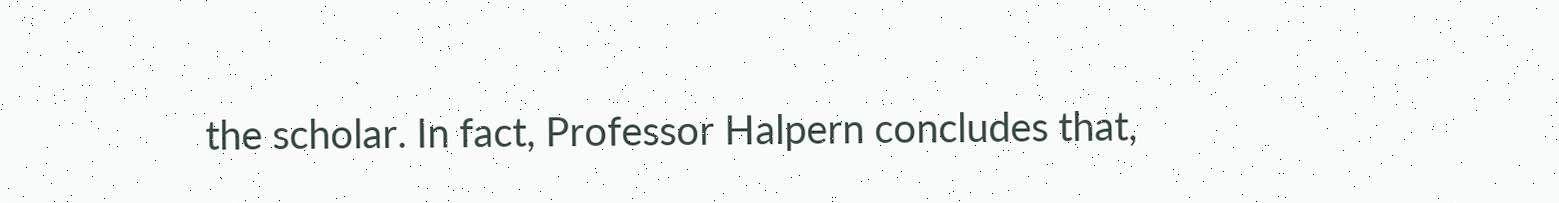the scholar. In fact, Professor Halpern concludes that,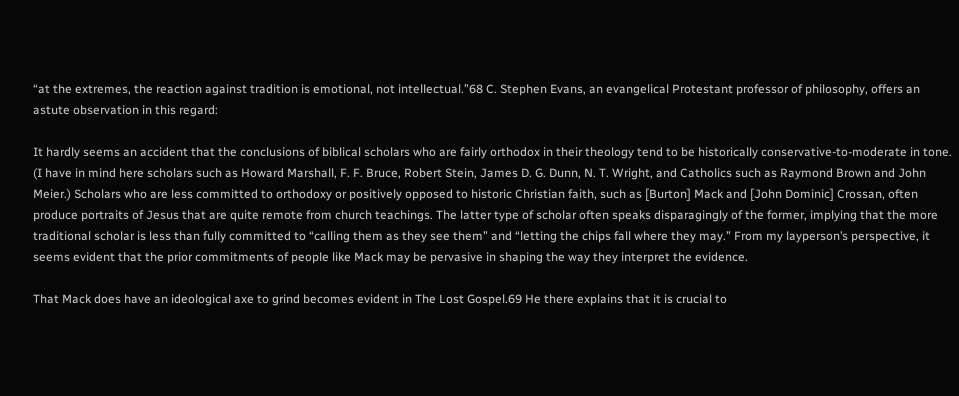“at the extremes, the reaction against tradition is emotional, not intellectual.”68 C. Stephen Evans, an evangelical Protestant professor of philosophy, offers an astute observation in this regard:

It hardly seems an accident that the conclusions of biblical scholars who are fairly orthodox in their theology tend to be historically conservative-to-moderate in tone. (I have in mind here scholars such as Howard Marshall, F. F. Bruce, Robert Stein, James D. G. Dunn, N. T. Wright, and Catholics such as Raymond Brown and John Meier.) Scholars who are less committed to orthodoxy or positively opposed to historic Christian faith, such as [Burton] Mack and [John Dominic] Crossan, often produce portraits of Jesus that are quite remote from church teachings. The latter type of scholar often speaks disparagingly of the former, implying that the more traditional scholar is less than fully committed to “calling them as they see them” and “letting the chips fall where they may.” From my layperson’s perspective, it seems evident that the prior commitments of people like Mack may be pervasive in shaping the way they interpret the evidence.

That Mack does have an ideological axe to grind becomes evident in The Lost Gospel.69 He there explains that it is crucial to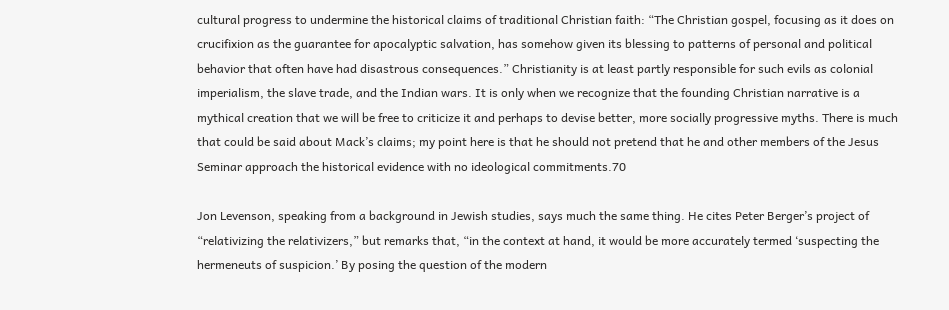cultural progress to undermine the historical claims of traditional Christian faith: “The Christian gospel, focusing as it does on crucifixion as the guarantee for apocalyptic salvation, has somehow given its blessing to patterns of personal and political behavior that often have had disastrous consequences.” Christianity is at least partly responsible for such evils as colonial imperialism, the slave trade, and the Indian wars. It is only when we recognize that the founding Christian narrative is a mythical creation that we will be free to criticize it and perhaps to devise better, more socially progressive myths. There is much that could be said about Mack’s claims; my point here is that he should not pretend that he and other members of the Jesus Seminar approach the historical evidence with no ideological commitments.70

Jon Levenson, speaking from a background in Jewish studies, says much the same thing. He cites Peter Berger’s project of “relativizing the relativizers,” but remarks that, “in the context at hand, it would be more accurately termed ‘suspecting the hermeneuts of suspicion.’ By posing the question of the modern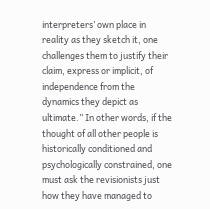interpreters’ own place in reality as they sketch it, one challenges them to justify their claim, express or implicit, of independence from the dynamics they depict as ultimate.” In other words, if the thought of all other people is historically conditioned and psychologically constrained, one must ask the revisionists just how they have managed to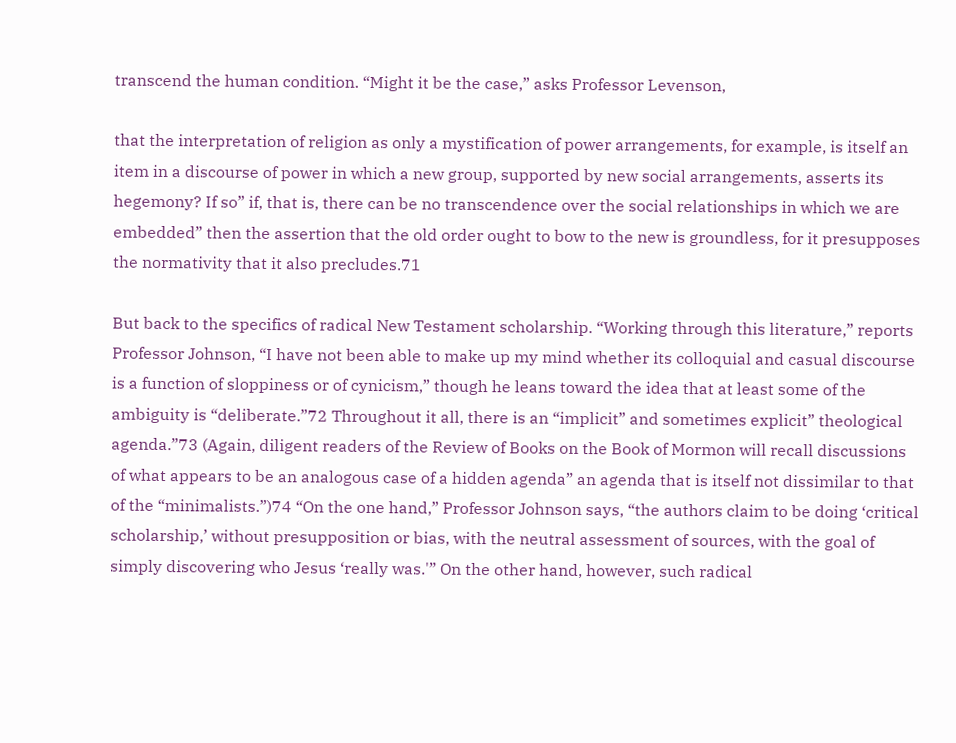transcend the human condition. “Might it be the case,” asks Professor Levenson,

that the interpretation of religion as only a mystification of power arrangements, for example, is itself an item in a discourse of power in which a new group, supported by new social arrangements, asserts its hegemony? If so” if, that is, there can be no transcendence over the social relationships in which we are embedded” then the assertion that the old order ought to bow to the new is groundless, for it presupposes the normativity that it also precludes.71

But back to the specifics of radical New Testament scholarship. “Working through this literature,” reports Professor Johnson, “I have not been able to make up my mind whether its colloquial and casual discourse is a function of sloppiness or of cynicism,” though he leans toward the idea that at least some of the ambiguity is “deliberate.”72 Throughout it all, there is an “implicit” and sometimes explicit” theological agenda.”73 (Again, diligent readers of the Review of Books on the Book of Mormon will recall discussions of what appears to be an analogous case of a hidden agenda” an agenda that is itself not dissimilar to that of the “minimalists.”)74 “On the one hand,” Professor Johnson says, “the authors claim to be doing ‘critical scholarship,’ without presupposition or bias, with the neutral assessment of sources, with the goal of simply discovering who Jesus ‘really was.'” On the other hand, however, such radical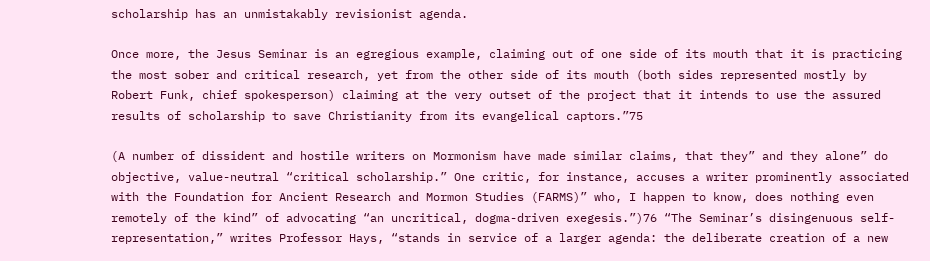scholarship has an unmistakably revisionist agenda.

Once more, the Jesus Seminar is an egregious example, claiming out of one side of its mouth that it is practicing the most sober and critical research, yet from the other side of its mouth (both sides represented mostly by Robert Funk, chief spokesperson) claiming at the very outset of the project that it intends to use the assured results of scholarship to save Christianity from its evangelical captors.”75

(A number of dissident and hostile writers on Mormonism have made similar claims, that they” and they alone” do objective, value-neutral “critical scholarship.” One critic, for instance, accuses a writer prominently associated with the Foundation for Ancient Research and Mormon Studies (FARMS)” who, I happen to know, does nothing even remotely of the kind” of advocating “an uncritical, dogma-driven exegesis.”)76 “The Seminar’s disingenuous self-representation,” writes Professor Hays, “stands in service of a larger agenda: the deliberate creation of a new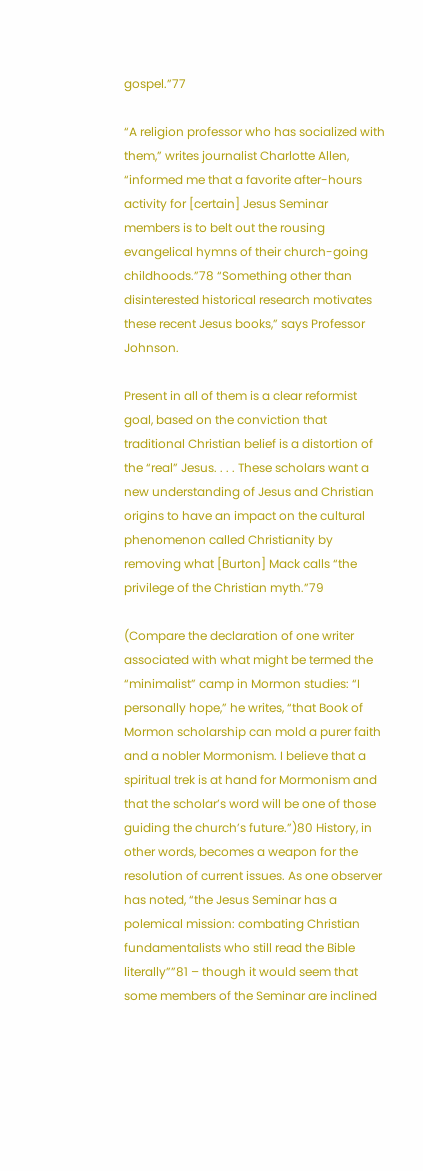gospel.”77

“A religion professor who has socialized with them,” writes journalist Charlotte Allen, “informed me that a favorite after-hours activity for [certain] Jesus Seminar members is to belt out the rousing evangelical hymns of their church-going childhoods.”78 “Something other than disinterested historical research motivates these recent Jesus books,” says Professor Johnson.

Present in all of them is a clear reformist goal, based on the conviction that traditional Christian belief is a distortion of the “real” Jesus. . . . These scholars want a new understanding of Jesus and Christian origins to have an impact on the cultural phenomenon called Christianity by removing what [Burton] Mack calls “the privilege of the Christian myth.”79

(Compare the declaration of one writer associated with what might be termed the “minimalist” camp in Mormon studies: “I personally hope,” he writes, “that Book of Mormon scholarship can mold a purer faith and a nobler Mormonism. I believe that a spiritual trek is at hand for Mormonism and that the scholar’s word will be one of those guiding the church’s future.”)80 History, in other words, becomes a weapon for the resolution of current issues. As one observer has noted, “the Jesus Seminar has a polemical mission: combating Christian fundamentalists who still read the Bible literally””81 – though it would seem that some members of the Seminar are inclined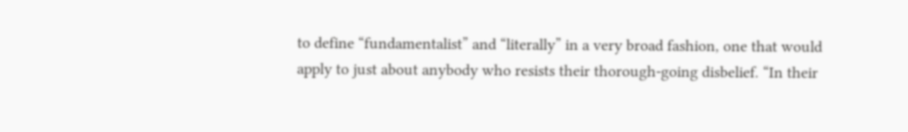to define “fundamentalist” and “literally” in a very broad fashion, one that would apply to just about anybody who resists their thorough-going disbelief. “In their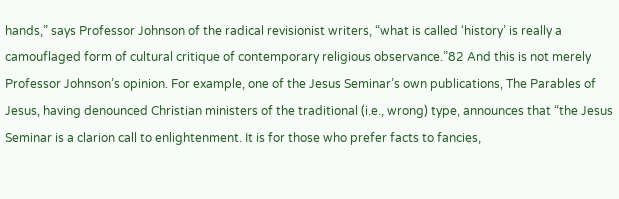hands,” says Professor Johnson of the radical revisionist writers, “what is called ‘history’ is really a camouflaged form of cultural critique of contemporary religious observance.”82 And this is not merely Professor Johnson’s opinion. For example, one of the Jesus Seminar’s own publications, The Parables of Jesus, having denounced Christian ministers of the traditional (i.e., wrong) type, announces that “the Jesus Seminar is a clarion call to enlightenment. It is for those who prefer facts to fancies,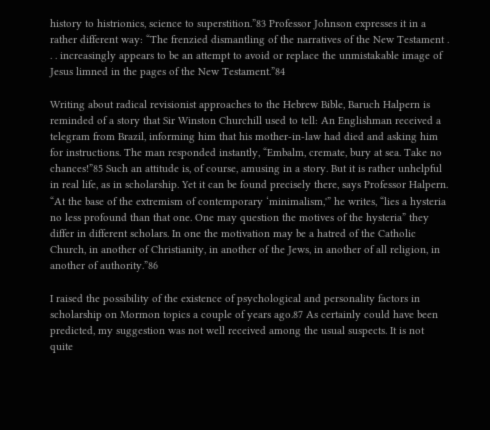history to histrionics, science to superstition.”83 Professor Johnson expresses it in a rather different way: “The frenzied dismantling of the narratives of the New Testament . . . increasingly appears to be an attempt to avoid or replace the unmistakable image of Jesus limned in the pages of the New Testament.”84

Writing about radical revisionist approaches to the Hebrew Bible, Baruch Halpern is reminded of a story that Sir Winston Churchill used to tell: An Englishman received a telegram from Brazil, informing him that his mother-in-law had died and asking him for instructions. The man responded instantly, “Embalm, cremate, bury at sea. Take no chances!”85 Such an attitude is, of course, amusing in a story. But it is rather unhelpful in real life, as in scholarship. Yet it can be found precisely there, says Professor Halpern. “At the base of the extremism of contemporary ‘minimalism,'” he writes, “lies a hysteria no less profound than that one. One may question the motives of the hysteria” they differ in different scholars. In one the motivation may be a hatred of the Catholic Church, in another of Christianity, in another of the Jews, in another of all religion, in another of authority.”86

I raised the possibility of the existence of psychological and personality factors in scholarship on Mormon topics a couple of years ago.87 As certainly could have been predicted, my suggestion was not well received among the usual suspects. It is not quite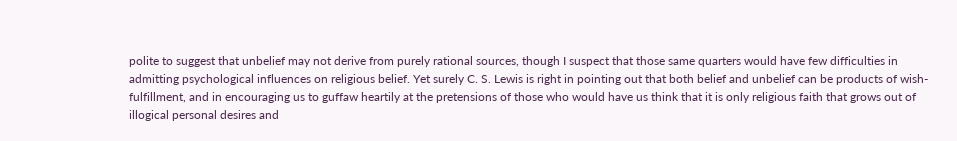polite to suggest that unbelief may not derive from purely rational sources, though I suspect that those same quarters would have few difficulties in admitting psychological influences on religious belief. Yet surely C. S. Lewis is right in pointing out that both belief and unbelief can be products of wish-fulfillment, and in encouraging us to guffaw heartily at the pretensions of those who would have us think that it is only religious faith that grows out of illogical personal desires and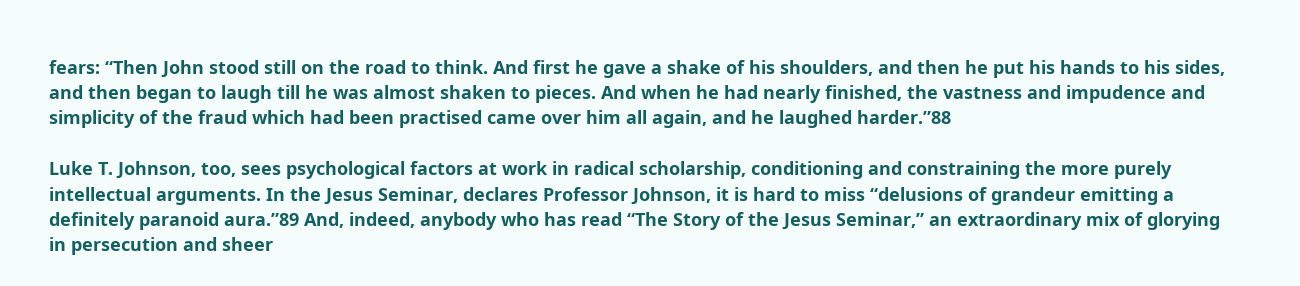fears: “Then John stood still on the road to think. And first he gave a shake of his shoulders, and then he put his hands to his sides, and then began to laugh till he was almost shaken to pieces. And when he had nearly finished, the vastness and impudence and simplicity of the fraud which had been practised came over him all again, and he laughed harder.”88

Luke T. Johnson, too, sees psychological factors at work in radical scholarship, conditioning and constraining the more purely intellectual arguments. In the Jesus Seminar, declares Professor Johnson, it is hard to miss “delusions of grandeur emitting a definitely paranoid aura.”89 And, indeed, anybody who has read “The Story of the Jesus Seminar,” an extraordinary mix of glorying in persecution and sheer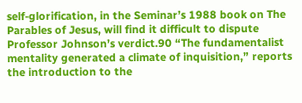self-glorification, in the Seminar’s 1988 book on The Parables of Jesus, will find it difficult to dispute Professor Johnson’s verdict.90 “The fundamentalist mentality generated a climate of inquisition,” reports the introduction to the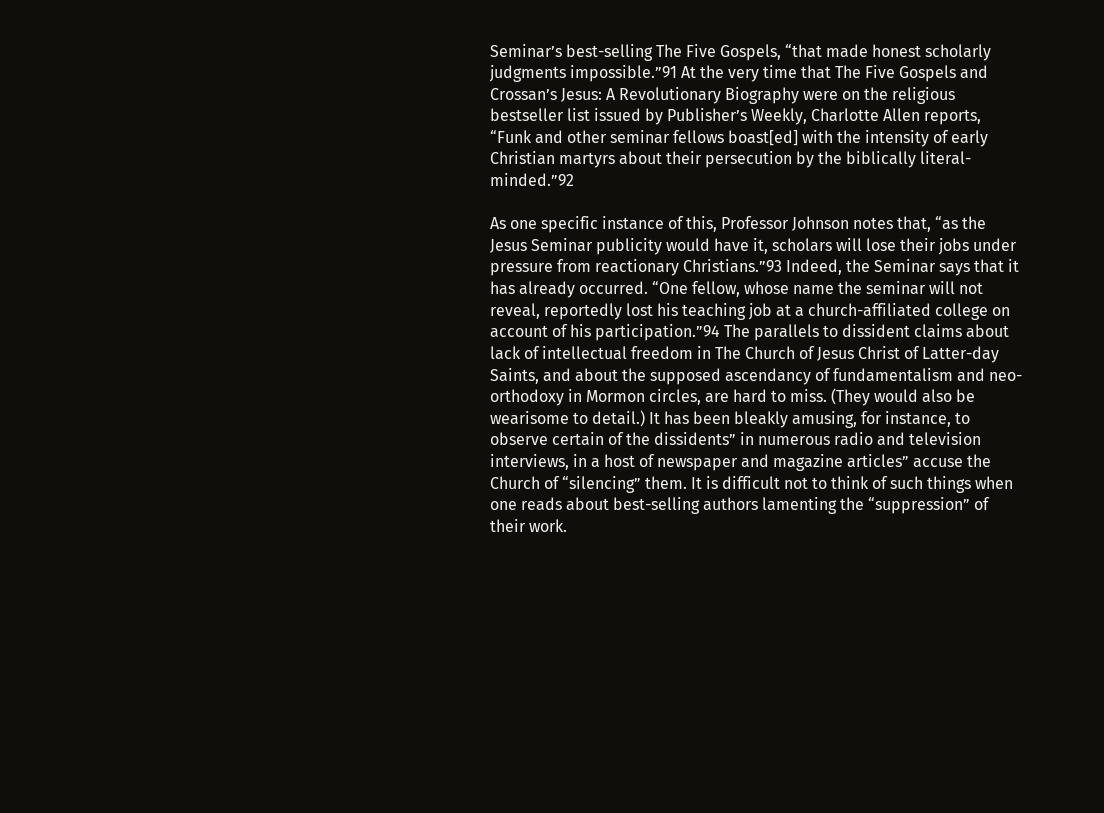Seminar’s best-selling The Five Gospels, “that made honest scholarly judgments impossible.”91 At the very time that The Five Gospels and Crossan’s Jesus: A Revolutionary Biography were on the religious bestseller list issued by Publisher’s Weekly, Charlotte Allen reports, “Funk and other seminar fellows boast[ed] with the intensity of early Christian martyrs about their persecution by the biblically literal-minded.”92

As one specific instance of this, Professor Johnson notes that, “as the Jesus Seminar publicity would have it, scholars will lose their jobs under pressure from reactionary Christians.”93 Indeed, the Seminar says that it has already occurred. “One fellow, whose name the seminar will not reveal, reportedly lost his teaching job at a church-affiliated college on account of his participation.”94 The parallels to dissident claims about lack of intellectual freedom in The Church of Jesus Christ of Latter-day Saints, and about the supposed ascendancy of fundamentalism and neo-orthodoxy in Mormon circles, are hard to miss. (They would also be wearisome to detail.) It has been bleakly amusing, for instance, to observe certain of the dissidents” in numerous radio and television interviews, in a host of newspaper and magazine articles” accuse the Church of “silencing” them. It is difficult not to think of such things when one reads about best-selling authors lamenting the “suppression” of their work.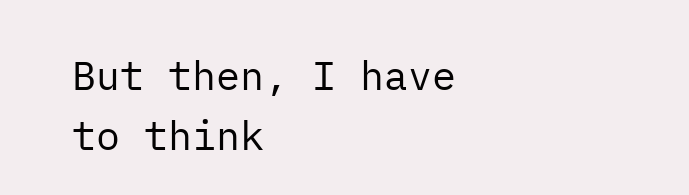But then, I have to think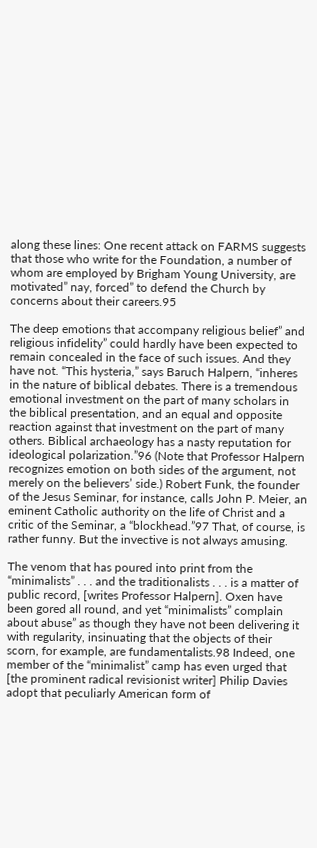along these lines: One recent attack on FARMS suggests that those who write for the Foundation, a number of whom are employed by Brigham Young University, are motivated” nay, forced” to defend the Church by concerns about their careers.95

The deep emotions that accompany religious belief” and religious infidelity” could hardly have been expected to remain concealed in the face of such issues. And they have not. “This hysteria,” says Baruch Halpern, “inheres in the nature of biblical debates. There is a tremendous emotional investment on the part of many scholars in the biblical presentation, and an equal and opposite reaction against that investment on the part of many others. Biblical archaeology has a nasty reputation for ideological polarization.”96 (Note that Professor Halpern recognizes emotion on both sides of the argument, not merely on the believers’ side.) Robert Funk, the founder of the Jesus Seminar, for instance, calls John P. Meier, an eminent Catholic authority on the life of Christ and a critic of the Seminar, a “blockhead.”97 That, of course, is rather funny. But the invective is not always amusing.

The venom that has poured into print from the “minimalists” . . . and the traditionalists . . . is a matter of public record, [writes Professor Halpern]. Oxen have been gored all round, and yet “minimalists” complain about abuse” as though they have not been delivering it with regularity, insinuating that the objects of their scorn, for example, are fundamentalists.98 Indeed, one member of the “minimalist” camp has even urged that [the prominent radical revisionist writer] Philip Davies adopt that peculiarly American form of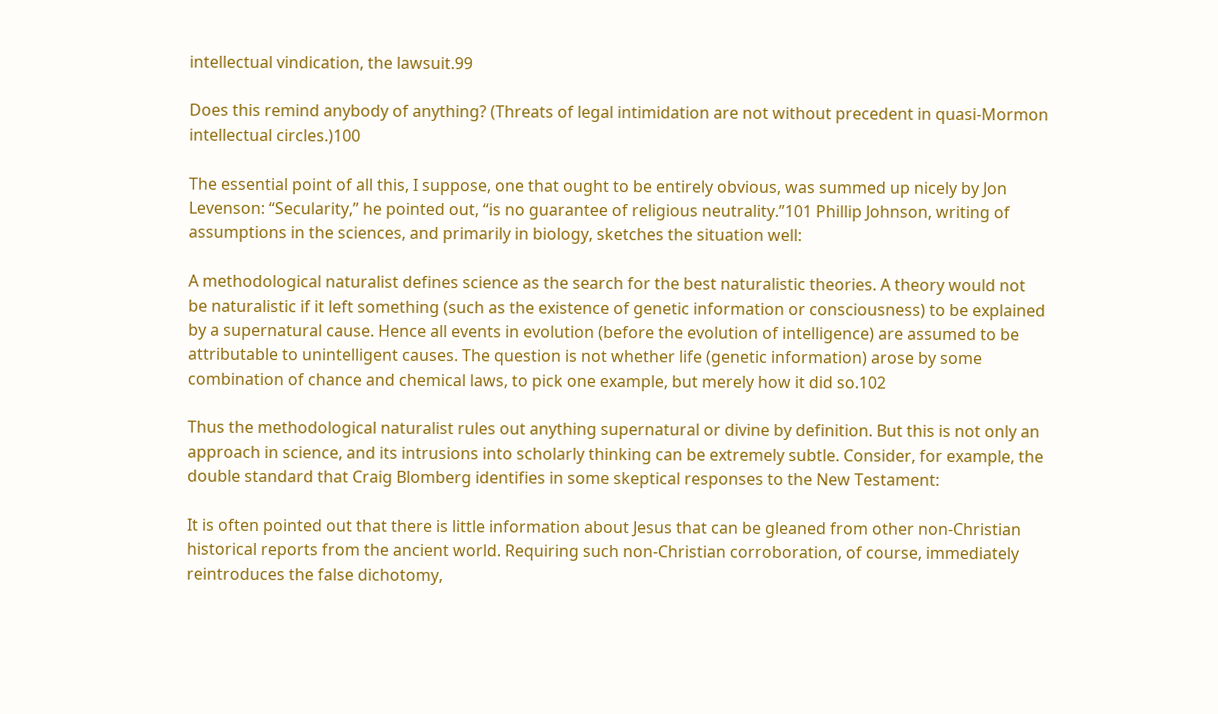intellectual vindication, the lawsuit.99

Does this remind anybody of anything? (Threats of legal intimidation are not without precedent in quasi-Mormon intellectual circles.)100

The essential point of all this, I suppose, one that ought to be entirely obvious, was summed up nicely by Jon Levenson: “Secularity,” he pointed out, “is no guarantee of religious neutrality.”101 Phillip Johnson, writing of assumptions in the sciences, and primarily in biology, sketches the situation well:

A methodological naturalist defines science as the search for the best naturalistic theories. A theory would not be naturalistic if it left something (such as the existence of genetic information or consciousness) to be explained by a supernatural cause. Hence all events in evolution (before the evolution of intelligence) are assumed to be attributable to unintelligent causes. The question is not whether life (genetic information) arose by some combination of chance and chemical laws, to pick one example, but merely how it did so.102

Thus the methodological naturalist rules out anything supernatural or divine by definition. But this is not only an approach in science, and its intrusions into scholarly thinking can be extremely subtle. Consider, for example, the double standard that Craig Blomberg identifies in some skeptical responses to the New Testament:

It is often pointed out that there is little information about Jesus that can be gleaned from other non-Christian historical reports from the ancient world. Requiring such non-Christian corroboration, of course, immediately reintroduces the false dichotomy,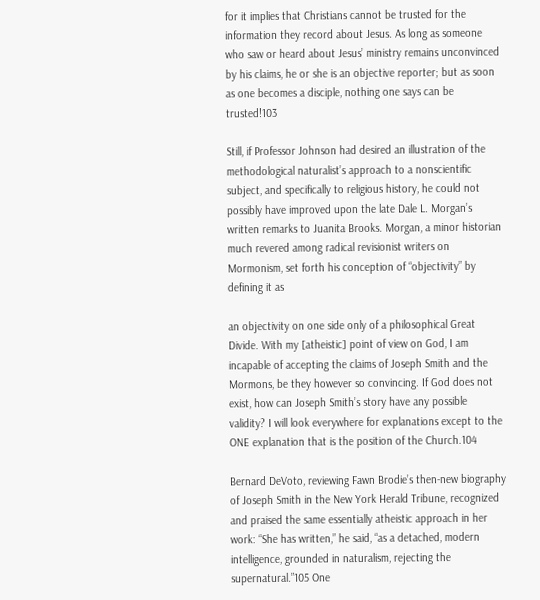for it implies that Christians cannot be trusted for the information they record about Jesus. As long as someone who saw or heard about Jesus’ ministry remains unconvinced by his claims, he or she is an objective reporter; but as soon as one becomes a disciple, nothing one says can be trusted!103

Still, if Professor Johnson had desired an illustration of the methodological naturalist’s approach to a nonscientific subject, and specifically to religious history, he could not possibly have improved upon the late Dale L. Morgan’s written remarks to Juanita Brooks. Morgan, a minor historian much revered among radical revisionist writers on Mormonism, set forth his conception of “objectivity” by defining it as

an objectivity on one side only of a philosophical Great Divide. With my [atheistic] point of view on God, I am incapable of accepting the claims of Joseph Smith and the Mormons, be they however so convincing. If God does not exist, how can Joseph Smith’s story have any possible validity? I will look everywhere for explanations except to the ONE explanation that is the position of the Church.104

Bernard DeVoto, reviewing Fawn Brodie’s then-new biography of Joseph Smith in the New York Herald Tribune, recognized and praised the same essentially atheistic approach in her work: “She has written,” he said, “as a detached, modern intelligence, grounded in naturalism, rejecting the supernatural.”105 One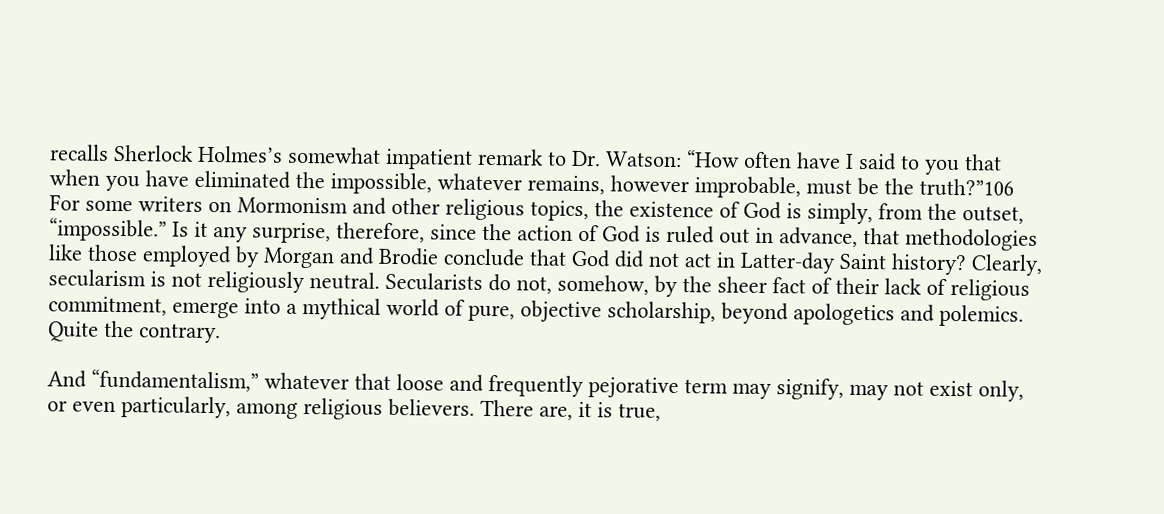recalls Sherlock Holmes’s somewhat impatient remark to Dr. Watson: “How often have I said to you that when you have eliminated the impossible, whatever remains, however improbable, must be the truth?”106 For some writers on Mormonism and other religious topics, the existence of God is simply, from the outset, “impossible.” Is it any surprise, therefore, since the action of God is ruled out in advance, that methodologies like those employed by Morgan and Brodie conclude that God did not act in Latter-day Saint history? Clearly, secularism is not religiously neutral. Secularists do not, somehow, by the sheer fact of their lack of religious commitment, emerge into a mythical world of pure, objective scholarship, beyond apologetics and polemics. Quite the contrary.

And “fundamentalism,” whatever that loose and frequently pejorative term may signify, may not exist only, or even particularly, among religious believers. There are, it is true,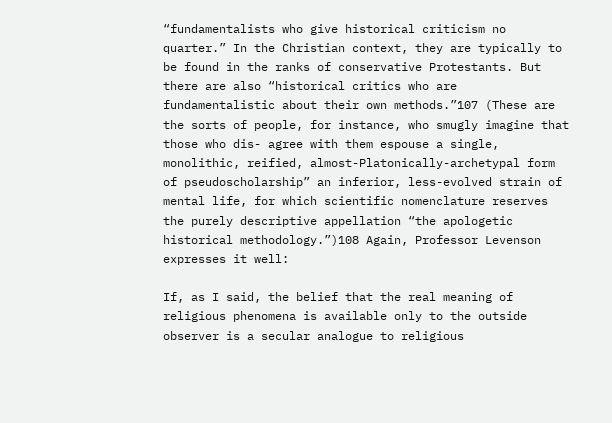“fundamentalists who give historical criticism no quarter.” In the Christian context, they are typically to be found in the ranks of conservative Protestants. But there are also “historical critics who are fundamentalistic about their own methods.”107 (These are the sorts of people, for instance, who smugly imagine that those who dis- agree with them espouse a single, monolithic, reified, almost-Platonically-archetypal form of pseudoscholarship” an inferior, less-evolved strain of mental life, for which scientific nomenclature reserves the purely descriptive appellation “the apologetic historical methodology.”)108 Again, Professor Levenson expresses it well:

If, as I said, the belief that the real meaning of religious phenomena is available only to the outside observer is a secular analogue to religious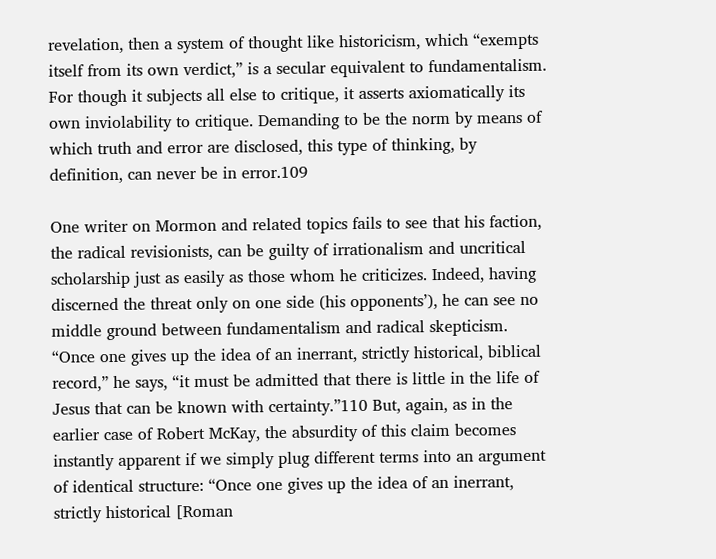revelation, then a system of thought like historicism, which “exempts itself from its own verdict,” is a secular equivalent to fundamentalism. For though it subjects all else to critique, it asserts axiomatically its own inviolability to critique. Demanding to be the norm by means of which truth and error are disclosed, this type of thinking, by definition, can never be in error.109

One writer on Mormon and related topics fails to see that his faction, the radical revisionists, can be guilty of irrationalism and uncritical scholarship just as easily as those whom he criticizes. Indeed, having discerned the threat only on one side (his opponents’), he can see no middle ground between fundamentalism and radical skepticism. “Once one gives up the idea of an inerrant, strictly historical, biblical record,” he says, “it must be admitted that there is little in the life of Jesus that can be known with certainty.”110 But, again, as in the earlier case of Robert McKay, the absurdity of this claim becomes instantly apparent if we simply plug different terms into an argument of identical structure: “Once one gives up the idea of an inerrant, strictly historical [Roman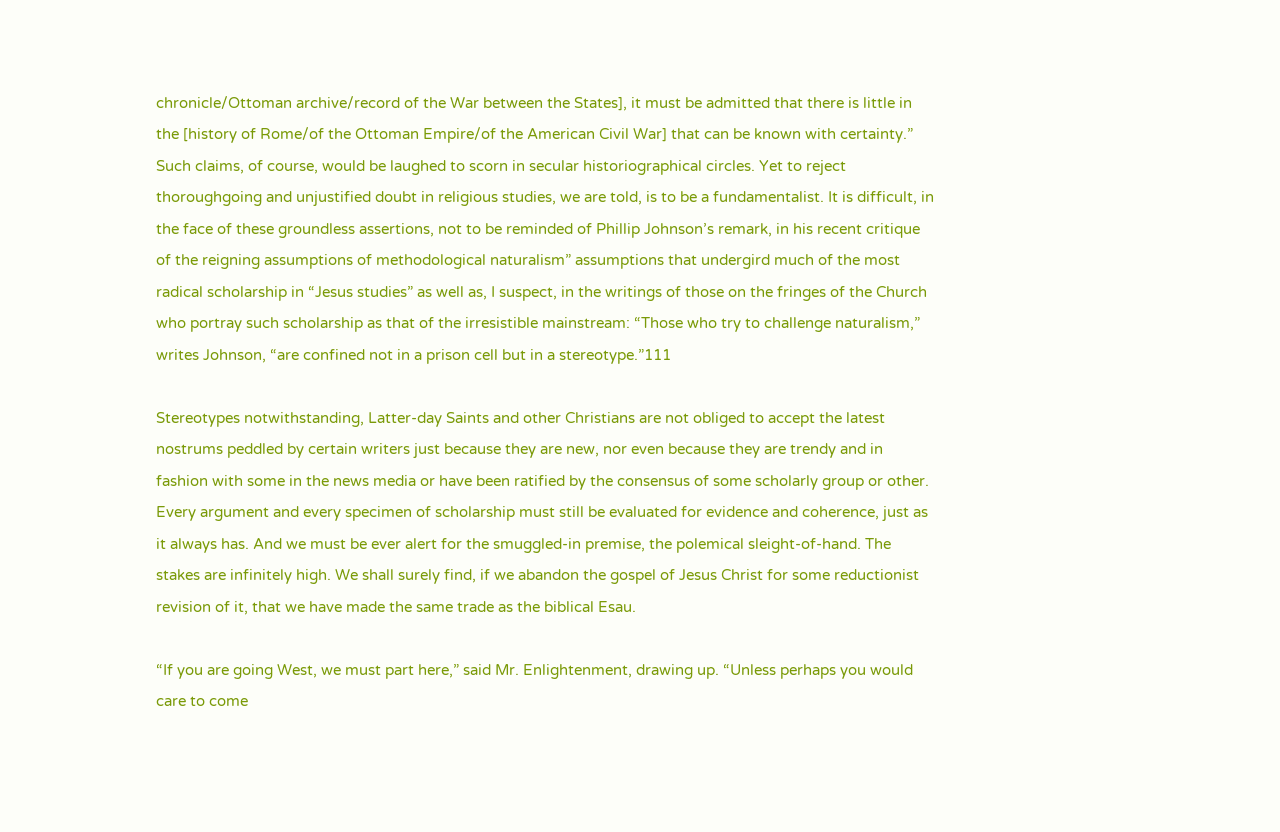chronicle/Ottoman archive/record of the War between the States], it must be admitted that there is little in the [history of Rome/of the Ottoman Empire/of the American Civil War] that can be known with certainty.” Such claims, of course, would be laughed to scorn in secular historiographical circles. Yet to reject thoroughgoing and unjustified doubt in religious studies, we are told, is to be a fundamentalist. It is difficult, in the face of these groundless assertions, not to be reminded of Phillip Johnson’s remark, in his recent critique of the reigning assumptions of methodological naturalism” assumptions that undergird much of the most radical scholarship in “Jesus studies” as well as, I suspect, in the writings of those on the fringes of the Church who portray such scholarship as that of the irresistible mainstream: “Those who try to challenge naturalism,” writes Johnson, “are confined not in a prison cell but in a stereotype.”111

Stereotypes notwithstanding, Latter-day Saints and other Christians are not obliged to accept the latest nostrums peddled by certain writers just because they are new, nor even because they are trendy and in fashion with some in the news media or have been ratified by the consensus of some scholarly group or other. Every argument and every specimen of scholarship must still be evaluated for evidence and coherence, just as it always has. And we must be ever alert for the smuggled-in premise, the polemical sleight-of-hand. The stakes are infinitely high. We shall surely find, if we abandon the gospel of Jesus Christ for some reductionist revision of it, that we have made the same trade as the biblical Esau.

“If you are going West, we must part here,” said Mr. Enlightenment, drawing up. “Unless perhaps you would care to come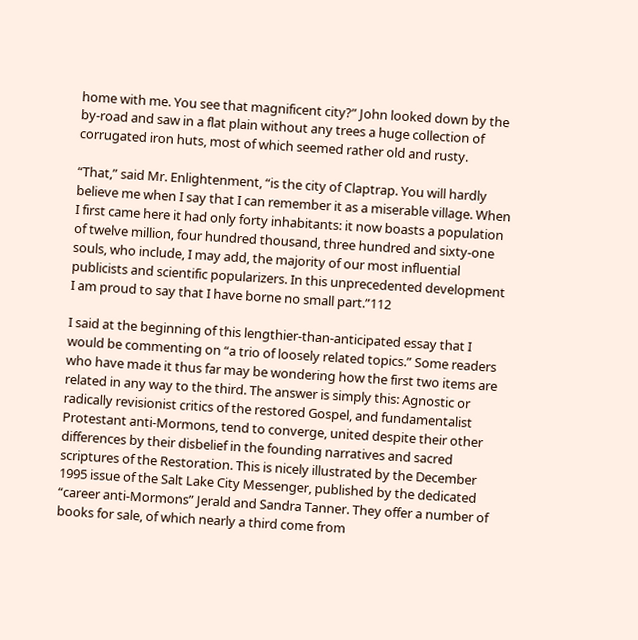home with me. You see that magnificent city?” John looked down by the by-road and saw in a flat plain without any trees a huge collection of corrugated iron huts, most of which seemed rather old and rusty.

“That,” said Mr. Enlightenment, “is the city of Claptrap. You will hardly believe me when I say that I can remember it as a miserable village. When I first came here it had only forty inhabitants: it now boasts a population of twelve million, four hundred thousand, three hundred and sixty-one souls, who include, I may add, the majority of our most influential publicists and scientific popularizers. In this unprecedented development I am proud to say that I have borne no small part.”112

I said at the beginning of this lengthier-than-anticipated essay that I would be commenting on “a trio of loosely related topics.” Some readers who have made it thus far may be wondering how the first two items are related in any way to the third. The answer is simply this: Agnostic or radically revisionist critics of the restored Gospel, and fundamentalist Protestant anti-Mormons, tend to converge, united despite their other differences by their disbelief in the founding narratives and sacred scriptures of the Restoration. This is nicely illustrated by the December 1995 issue of the Salt Lake City Messenger, published by the dedicated “career anti-Mormons” Jerald and Sandra Tanner. They offer a number of books for sale, of which nearly a third come from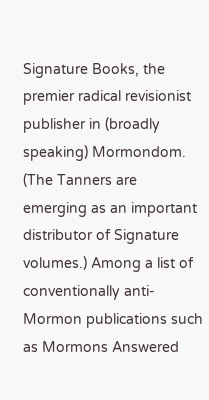Signature Books, the premier radical revisionist publisher in (broadly speaking) Mormondom. (The Tanners are emerging as an important distributor of Signature volumes.) Among a list of conventionally anti-Mormon publications such as Mormons Answered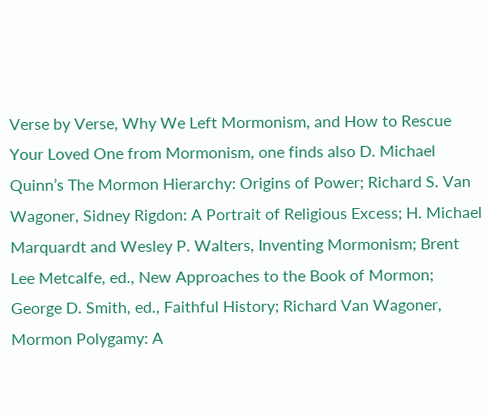Verse by Verse, Why We Left Mormonism, and How to Rescue Your Loved One from Mormonism, one finds also D. Michael Quinn’s The Mormon Hierarchy: Origins of Power; Richard S. Van Wagoner, Sidney Rigdon: A Portrait of Religious Excess; H. Michael Marquardt and Wesley P. Walters, Inventing Mormonism; Brent Lee Metcalfe, ed., New Approaches to the Book of Mormon; George D. Smith, ed., Faithful History; Richard Van Wagoner, Mormon Polygamy: A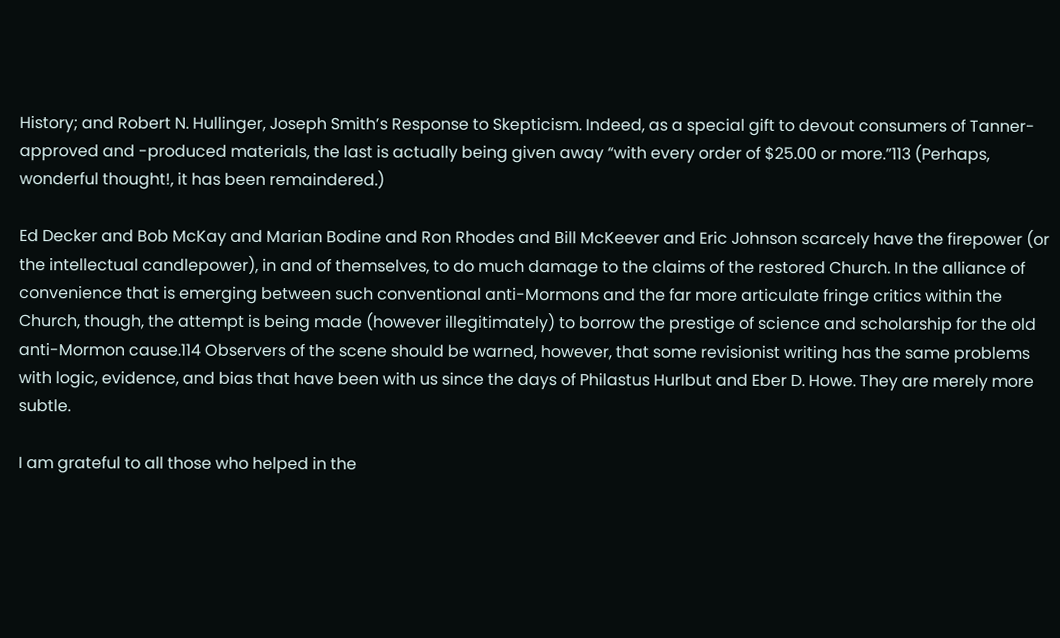History; and Robert N. Hullinger, Joseph Smith’s Response to Skepticism. Indeed, as a special gift to devout consumers of Tanner-approved and -produced materials, the last is actually being given away “with every order of $25.00 or more.”113 (Perhaps, wonderful thought!, it has been remaindered.)

Ed Decker and Bob McKay and Marian Bodine and Ron Rhodes and Bill McKeever and Eric Johnson scarcely have the firepower (or the intellectual candlepower), in and of themselves, to do much damage to the claims of the restored Church. In the alliance of convenience that is emerging between such conventional anti-Mormons and the far more articulate fringe critics within the Church, though, the attempt is being made (however illegitimately) to borrow the prestige of science and scholarship for the old anti-Mormon cause.114 Observers of the scene should be warned, however, that some revisionist writing has the same problems with logic, evidence, and bias that have been with us since the days of Philastus Hurlbut and Eber D. Howe. They are merely more subtle.

I am grateful to all those who helped in the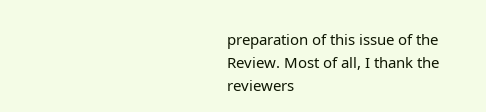preparation of this issue of the Review. Most of all, I thank the reviewers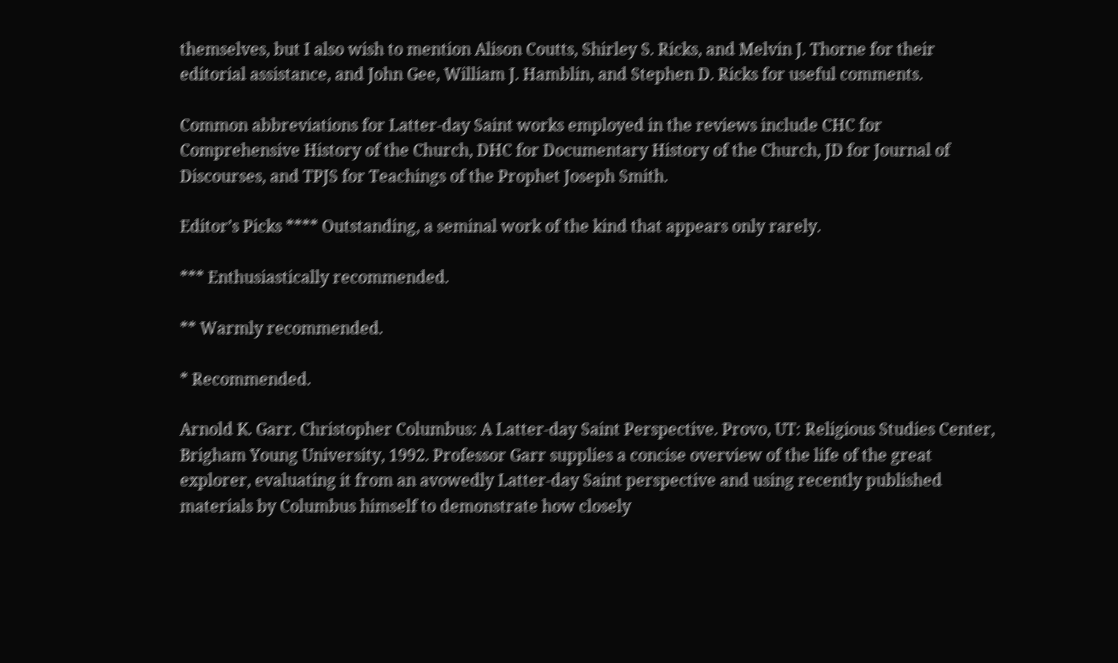themselves, but I also wish to mention Alison Coutts, Shirley S. Ricks, and Melvin J. Thorne for their editorial assistance, and John Gee, William J. Hamblin, and Stephen D. Ricks for useful comments.

Common abbreviations for Latter-day Saint works employed in the reviews include CHC for Comprehensive History of the Church, DHC for Documentary History of the Church, JD for Journal of Discourses, and TPJS for Teachings of the Prophet Joseph Smith.

Editor’s Picks **** Outstanding, a seminal work of the kind that appears only rarely.

*** Enthusiastically recommended.

** Warmly recommended.

* Recommended.

Arnold K. Garr. Christopher Columbus: A Latter-day Saint Perspective. Provo, UT: Religious Studies Center, Brigham Young University, 1992. Professor Garr supplies a concise overview of the life of the great explorer, evaluating it from an avowedly Latter-day Saint perspective and using recently published materials by Columbus himself to demonstrate how closely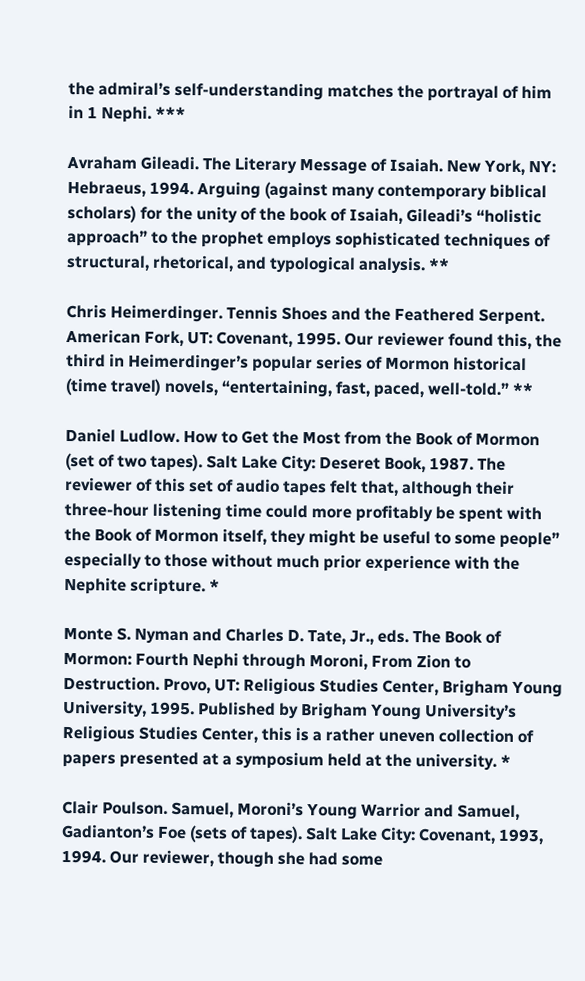the admiral’s self-understanding matches the portrayal of him in 1 Nephi. ***

Avraham Gileadi. The Literary Message of Isaiah. New York, NY: Hebraeus, 1994. Arguing (against many contemporary biblical scholars) for the unity of the book of Isaiah, Gileadi’s “holistic approach” to the prophet employs sophisticated techniques of structural, rhetorical, and typological analysis. **

Chris Heimerdinger. Tennis Shoes and the Feathered Serpent. American Fork, UT: Covenant, 1995. Our reviewer found this, the third in Heimerdinger’s popular series of Mormon historical (time travel) novels, “entertaining, fast, paced, well-told.” **

Daniel Ludlow. How to Get the Most from the Book of Mormon (set of two tapes). Salt Lake City: Deseret Book, 1987. The reviewer of this set of audio tapes felt that, although their three-hour listening time could more profitably be spent with the Book of Mormon itself, they might be useful to some people” especially to those without much prior experience with the Nephite scripture. *

Monte S. Nyman and Charles D. Tate, Jr., eds. The Book of Mormon: Fourth Nephi through Moroni, From Zion to Destruction. Provo, UT: Religious Studies Center, Brigham Young University, 1995. Published by Brigham Young University’s Religious Studies Center, this is a rather uneven collection of papers presented at a symposium held at the university. *

Clair Poulson. Samuel, Moroni’s Young Warrior and Samuel, Gadianton’s Foe (sets of tapes). Salt Lake City: Covenant, 1993, 1994. Our reviewer, though she had some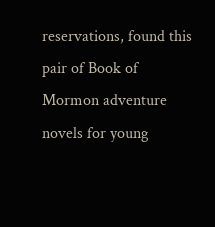reservations, found this pair of Book of Mormon adventure novels for young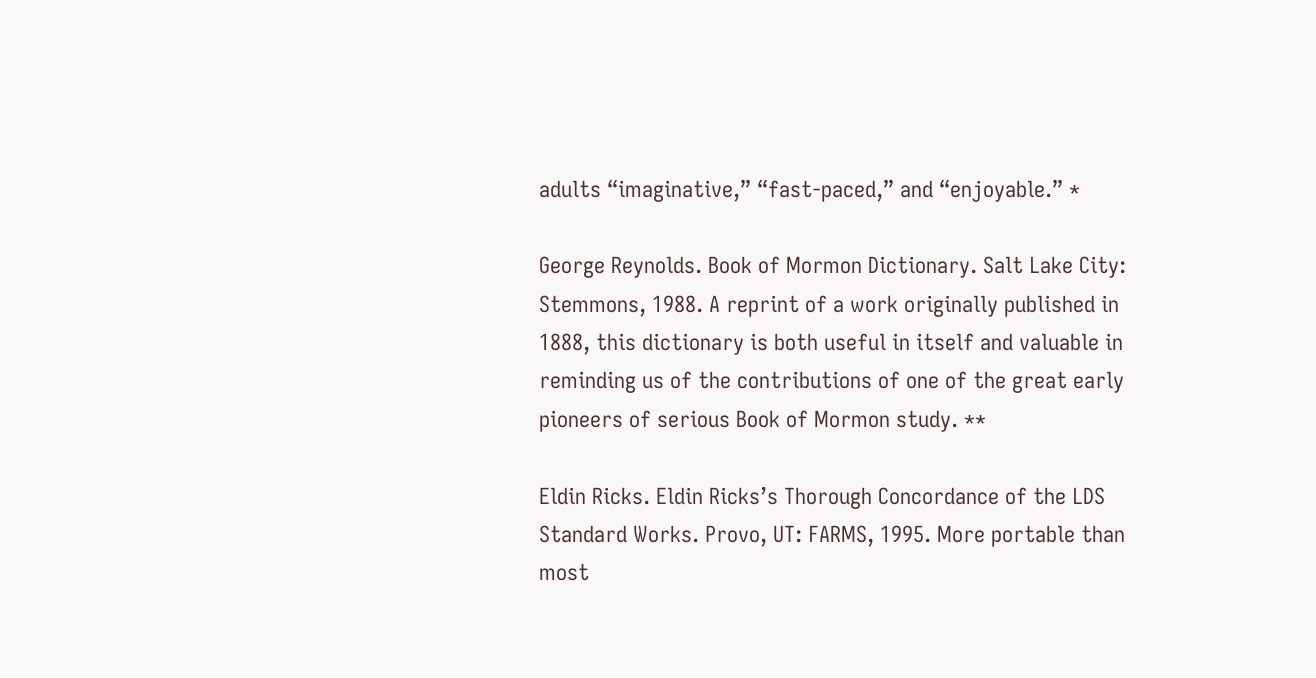adults “imaginative,” “fast-paced,” and “enjoyable.” *

George Reynolds. Book of Mormon Dictionary. Salt Lake City: Stemmons, 1988. A reprint of a work originally published in 1888, this dictionary is both useful in itself and valuable in reminding us of the contributions of one of the great early pioneers of serious Book of Mormon study. **

Eldin Ricks. Eldin Ricks’s Thorough Concordance of the LDS Standard Works. Provo, UT: FARMS, 1995. More portable than most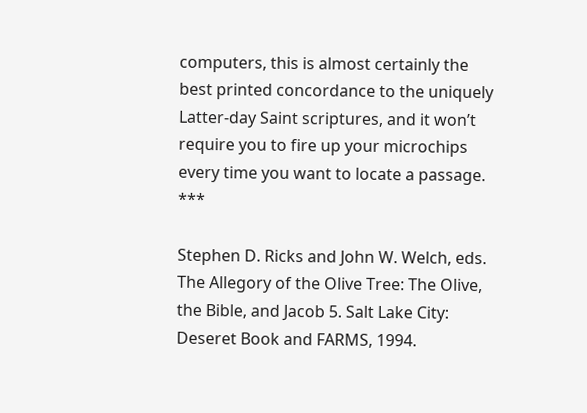computers, this is almost certainly the best printed concordance to the uniquely Latter-day Saint scriptures, and it won’t require you to fire up your microchips every time you want to locate a passage. ***

Stephen D. Ricks and John W. Welch, eds. The Allegory of the Olive Tree: The Olive, the Bible, and Jacob 5. Salt Lake City: Deseret Book and FARMS, 1994.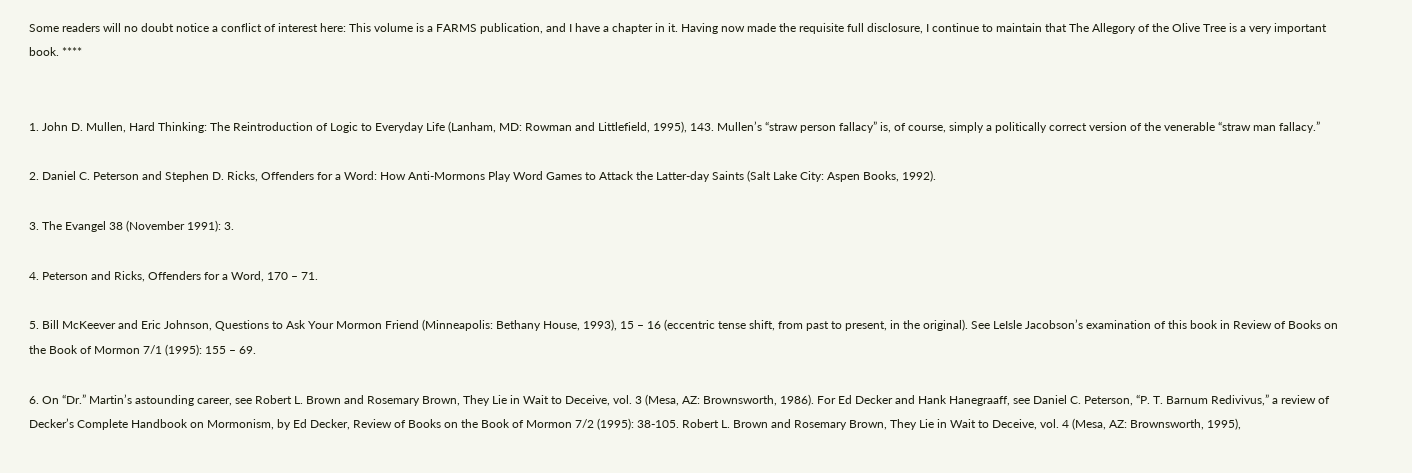Some readers will no doubt notice a conflict of interest here: This volume is a FARMS publication, and I have a chapter in it. Having now made the requisite full disclosure, I continue to maintain that The Allegory of the Olive Tree is a very important book. ****


1. John D. Mullen, Hard Thinking: The Reintroduction of Logic to Everyday Life (Lanham, MD: Rowman and Littlefield, 1995), 143. Mullen’s “straw person fallacy” is, of course, simply a politically correct version of the venerable “straw man fallacy.”

2. Daniel C. Peterson and Stephen D. Ricks, Offenders for a Word: How Anti-Mormons Play Word Games to Attack the Latter-day Saints (Salt Lake City: Aspen Books, 1992).

3. The Evangel 38 (November 1991): 3.

4. Peterson and Ricks, Offenders for a Word, 170 – 71.

5. Bill McKeever and Eric Johnson, Questions to Ask Your Mormon Friend (Minneapolis: Bethany House, 1993), 15 – 16 (eccentric tense shift, from past to present, in the original). See LeIsle Jacobson’s examination of this book in Review of Books on the Book of Mormon 7/1 (1995): 155 – 69.

6. On “Dr.” Martin’s astounding career, see Robert L. Brown and Rosemary Brown, They Lie in Wait to Deceive, vol. 3 (Mesa, AZ: Brownsworth, 1986). For Ed Decker and Hank Hanegraaff, see Daniel C. Peterson, “P. T. Barnum Redivivus,” a review of Decker’s Complete Handbook on Mormonism, by Ed Decker, Review of Books on the Book of Mormon 7/2 (1995): 38-105. Robert L. Brown and Rosemary Brown, They Lie in Wait to Deceive, vol. 4 (Mesa, AZ: Brownsworth, 1995),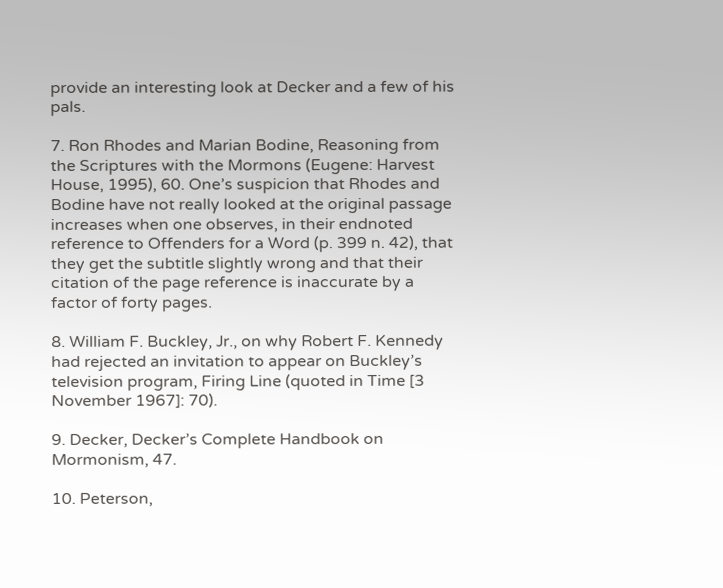provide an interesting look at Decker and a few of his pals.

7. Ron Rhodes and Marian Bodine, Reasoning from the Scriptures with the Mormons (Eugene: Harvest House, 1995), 60. One’s suspicion that Rhodes and Bodine have not really looked at the original passage increases when one observes, in their endnoted reference to Offenders for a Word (p. 399 n. 42), that they get the subtitle slightly wrong and that their citation of the page reference is inaccurate by a factor of forty pages.

8. William F. Buckley, Jr., on why Robert F. Kennedy had rejected an invitation to appear on Buckley’s television program, Firing Line (quoted in Time [3 November 1967]: 70).

9. Decker, Decker’s Complete Handbook on Mormonism, 47.

10. Peterson,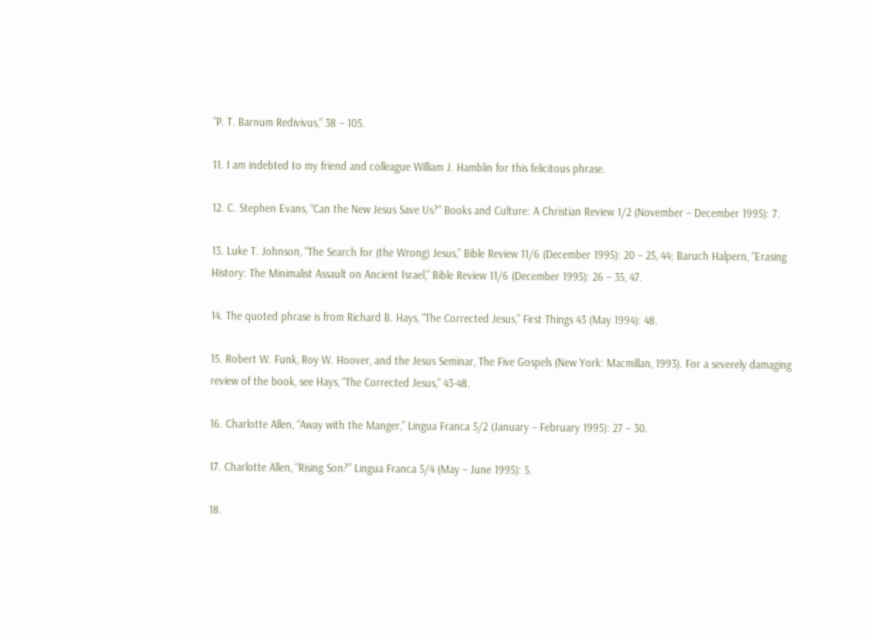“P. T. Barnum Redivivus,” 38 – 105.

11. I am indebted to my friend and colleague William J. Hamblin for this felicitous phrase.

12. C. Stephen Evans, “Can the New Jesus Save Us?” Books and Culture: A Christian Review 1/2 (November – December 1995): 7.

13. Luke T. Johnson, “The Search for (the Wrong) Jesus,” Bible Review 11/6 (December 1995): 20 – 25, 44; Baruch Halpern, “Erasing History: The Minimalist Assault on Ancient Israel,” Bible Review 11/6 (December 1995): 26 – 35, 47.

14. The quoted phrase is from Richard B. Hays, “The Corrected Jesus,” First Things 43 (May 1994): 48.

15. Robert W. Funk, Roy W. Hoover, and the Jesus Seminar, The Five Gospels (New York: Macmillan, 1993). For a severely damaging review of the book, see Hays, “The Corrected Jesus,” 43-48.

16. Charlotte Allen, “Away with the Manger,” Lingua Franca 5/2 (January – February 1995): 27 – 30.

17. Charlotte Allen, “Rising Son?” Lingua Franca 5/4 (May – June 1995): 5.

18.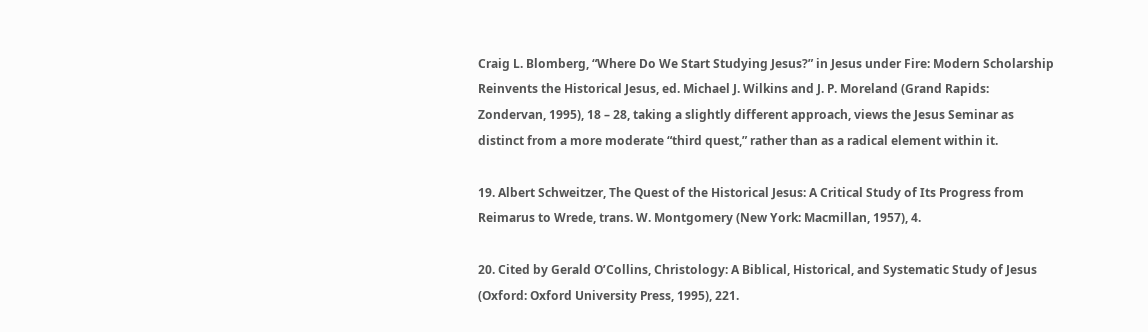Craig L. Blomberg, “Where Do We Start Studying Jesus?” in Jesus under Fire: Modern Scholarship Reinvents the Historical Jesus, ed. Michael J. Wilkins and J. P. Moreland (Grand Rapids: Zondervan, 1995), 18 – 28, taking a slightly different approach, views the Jesus Seminar as distinct from a more moderate “third quest,” rather than as a radical element within it.

19. Albert Schweitzer, The Quest of the Historical Jesus: A Critical Study of Its Progress from Reimarus to Wrede, trans. W. Montgomery (New York: Macmillan, 1957), 4.

20. Cited by Gerald O’Collins, Christology: A Biblical, Historical, and Systematic Study of Jesus (Oxford: Oxford University Press, 1995), 221.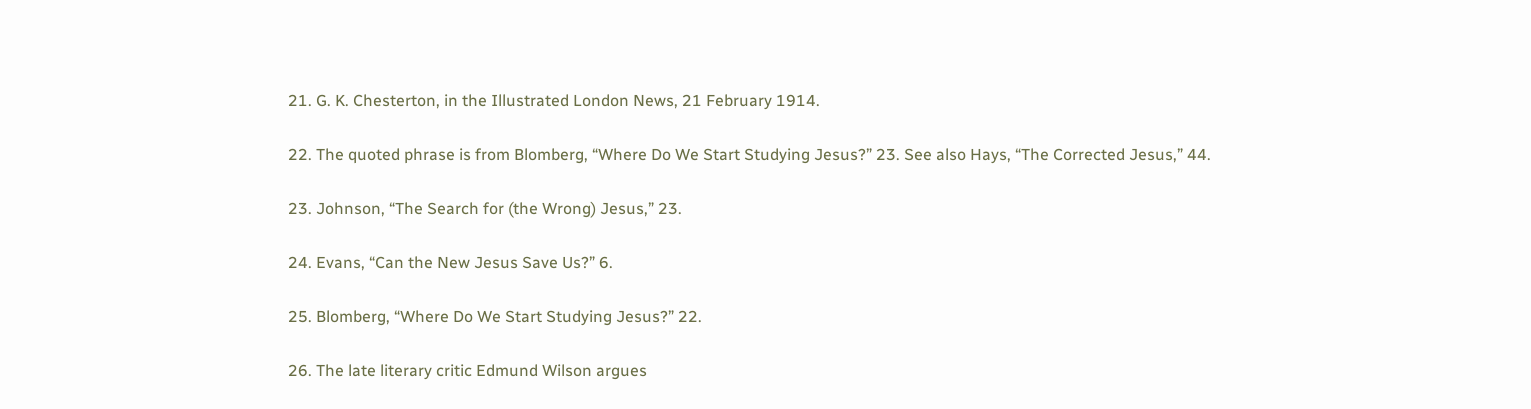21. G. K. Chesterton, in the Illustrated London News, 21 February 1914.

22. The quoted phrase is from Blomberg, “Where Do We Start Studying Jesus?” 23. See also Hays, “The Corrected Jesus,” 44.

23. Johnson, “The Search for (the Wrong) Jesus,” 23.

24. Evans, “Can the New Jesus Save Us?” 6.

25. Blomberg, “Where Do We Start Studying Jesus?” 22.

26. The late literary critic Edmund Wilson argues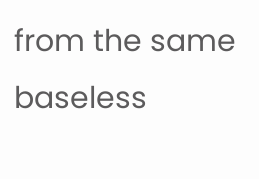from the same baseless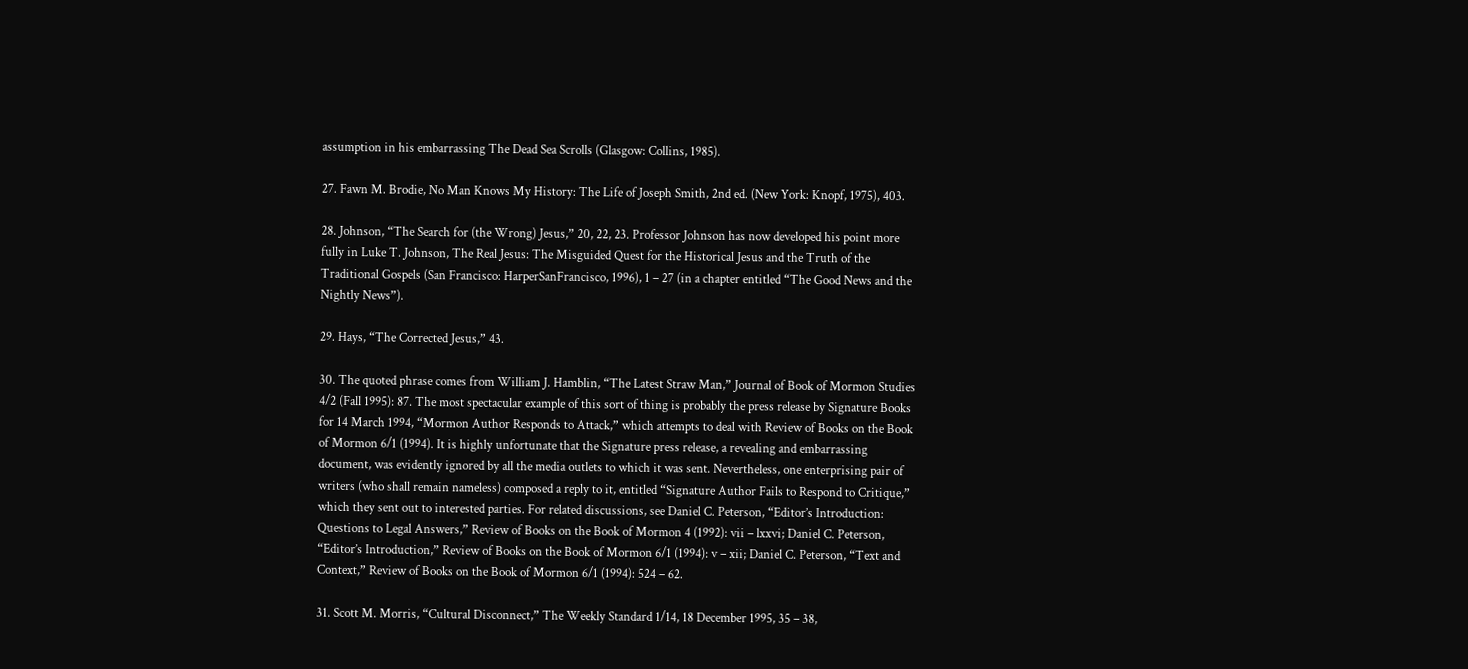assumption in his embarrassing The Dead Sea Scrolls (Glasgow: Collins, 1985).

27. Fawn M. Brodie, No Man Knows My History: The Life of Joseph Smith, 2nd ed. (New York: Knopf, 1975), 403.

28. Johnson, “The Search for (the Wrong) Jesus,” 20, 22, 23. Professor Johnson has now developed his point more fully in Luke T. Johnson, The Real Jesus: The Misguided Quest for the Historical Jesus and the Truth of the Traditional Gospels (San Francisco: HarperSanFrancisco, 1996), 1 – 27 (in a chapter entitled “The Good News and the Nightly News”).

29. Hays, “The Corrected Jesus,” 43.

30. The quoted phrase comes from William J. Hamblin, “The Latest Straw Man,” Journal of Book of Mormon Studies 4/2 (Fall 1995): 87. The most spectacular example of this sort of thing is probably the press release by Signature Books for 14 March 1994, “Mormon Author Responds to Attack,” which attempts to deal with Review of Books on the Book of Mormon 6/1 (1994). It is highly unfortunate that the Signature press release, a revealing and embarrassing document, was evidently ignored by all the media outlets to which it was sent. Nevertheless, one enterprising pair of writers (who shall remain nameless) composed a reply to it, entitled “Signature Author Fails to Respond to Critique,” which they sent out to interested parties. For related discussions, see Daniel C. Peterson, “Editor’s Introduction: Questions to Legal Answers,” Review of Books on the Book of Mormon 4 (1992): vii – lxxvi; Daniel C. Peterson, “Editor’s Introduction,” Review of Books on the Book of Mormon 6/1 (1994): v – xii; Daniel C. Peterson, “Text and Context,” Review of Books on the Book of Mormon 6/1 (1994): 524 – 62.

31. Scott M. Morris, “Cultural Disconnect,” The Weekly Standard 1/14, 18 December 1995, 35 – 38,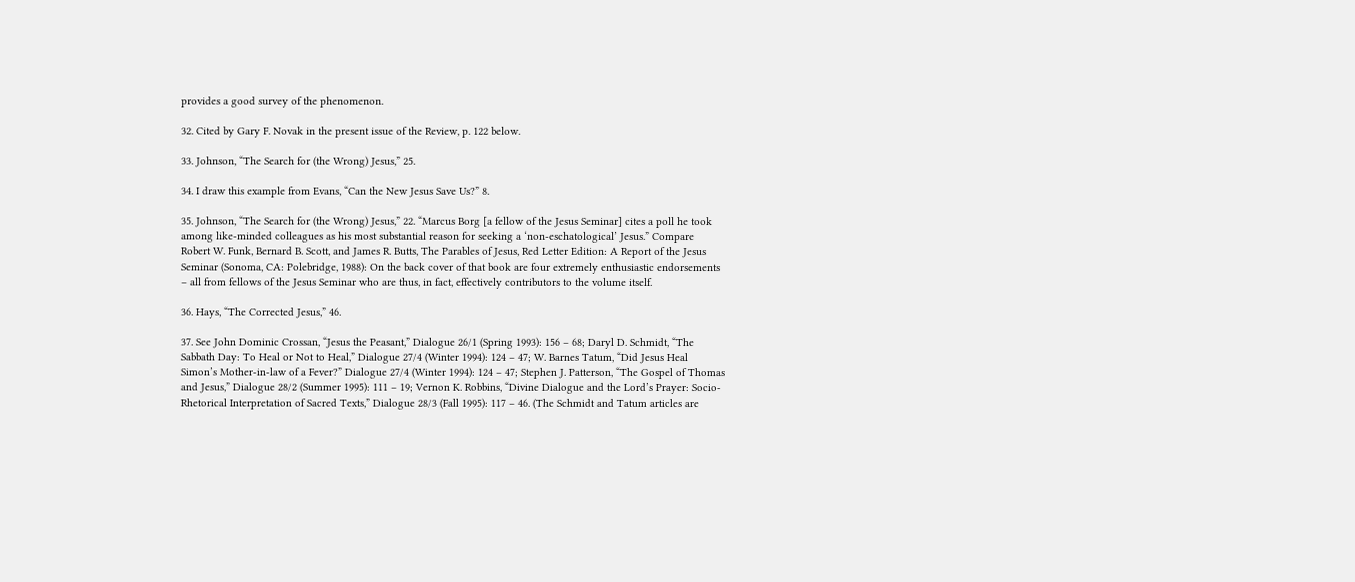provides a good survey of the phenomenon.

32. Cited by Gary F. Novak in the present issue of the Review, p. 122 below.

33. Johnson, “The Search for (the Wrong) Jesus,” 25.

34. I draw this example from Evans, “Can the New Jesus Save Us?” 8.

35. Johnson, “The Search for (the Wrong) Jesus,” 22. “Marcus Borg [a fellow of the Jesus Seminar] cites a poll he took among like-minded colleagues as his most substantial reason for seeking a ‘non-eschatological’ Jesus.” Compare Robert W. Funk, Bernard B. Scott, and James R. Butts, The Parables of Jesus, Red Letter Edition: A Report of the Jesus Seminar (Sonoma, CA: Polebridge, 1988): On the back cover of that book are four extremely enthusiastic endorsements – all from fellows of the Jesus Seminar who are thus, in fact, effectively contributors to the volume itself.

36. Hays, “The Corrected Jesus,” 46.

37. See John Dominic Crossan, “Jesus the Peasant,” Dialogue 26/1 (Spring 1993): 156 – 68; Daryl D. Schmidt, “The Sabbath Day: To Heal or Not to Heal,” Dialogue 27/4 (Winter 1994): 124 – 47; W. Barnes Tatum, “Did Jesus Heal Simon’s Mother-in-law of a Fever?” Dialogue 27/4 (Winter 1994): 124 – 47; Stephen J. Patterson, “The Gospel of Thomas and Jesus,” Dialogue 28/2 (Summer 1995): 111 – 19; Vernon K. Robbins, “Divine Dialogue and the Lord’s Prayer: Socio-Rhetorical Interpretation of Sacred Texts,” Dialogue 28/3 (Fall 1995): 117 – 46. (The Schmidt and Tatum articles are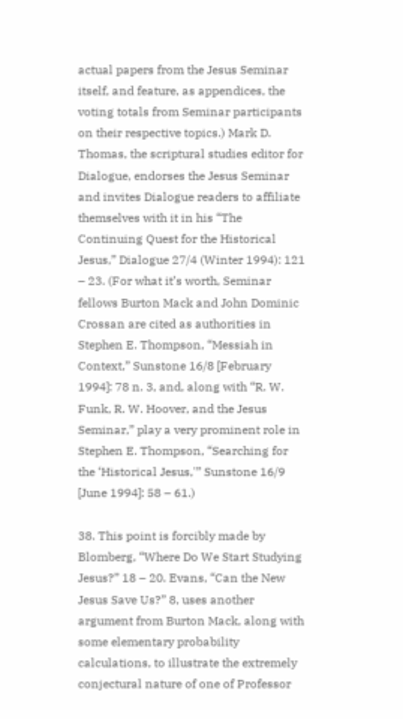actual papers from the Jesus Seminar itself, and feature, as appendices, the voting totals from Seminar participants on their respective topics.) Mark D. Thomas, the scriptural studies editor for Dialogue, endorses the Jesus Seminar and invites Dialogue readers to affiliate themselves with it in his “The Continuing Quest for the Historical Jesus,” Dialogue 27/4 (Winter 1994): 121 – 23. (For what it’s worth, Seminar fellows Burton Mack and John Dominic Crossan are cited as authorities in Stephen E. Thompson, “Messiah in Context,” Sunstone 16/8 [February 1994]: 78 n. 3, and, along with “R. W. Funk, R. W. Hoover, and the Jesus Seminar,” play a very prominent role in Stephen E. Thompson, “Searching for the ‘Historical Jesus,'” Sunstone 16/9 [June 1994]: 58 – 61.)

38. This point is forcibly made by Blomberg, “Where Do We Start Studying Jesus?” 18 – 20. Evans, “Can the New Jesus Save Us?” 8, uses another argument from Burton Mack, along with some elementary probability calculations, to illustrate the extremely conjectural nature of one of Professor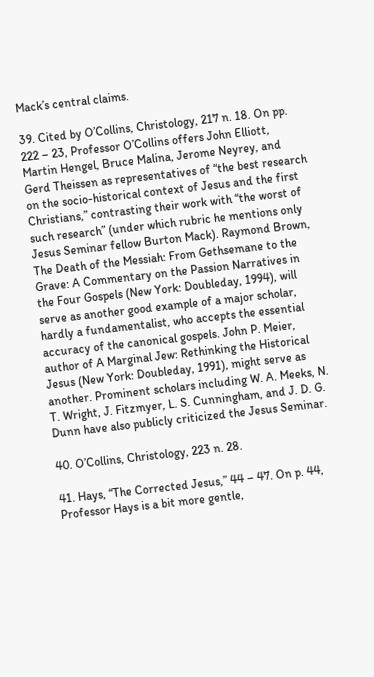Mack’s central claims.

39. Cited by O’Collins, Christology, 217 n. 18. On pp. 222 – 23, Professor O’Collins offers John Elliott, Martin Hengel, Bruce Malina, Jerome Neyrey, and Gerd Theissen as representatives of “the best research on the socio-historical context of Jesus and the first Christians,” contrasting their work with “the worst of such research” (under which rubric he mentions only Jesus Seminar fellow Burton Mack). Raymond Brown, The Death of the Messiah: From Gethsemane to the Grave: A Commentary on the Passion Narratives in the Four Gospels (New York: Doubleday, 1994), will serve as another good example of a major scholar, hardly a fundamentalist, who accepts the essential accuracy of the canonical gospels. John P. Meier, author of A Marginal Jew: Rethinking the Historical Jesus (New York: Doubleday, 1991), might serve as another. Prominent scholars including W. A. Meeks, N. T. Wright, J. Fitzmyer, L. S. Cunningham, and J. D. G. Dunn have also publicly criticized the Jesus Seminar.

40. O’Collins, Christology, 223 n. 28.

41. Hays, “The Corrected Jesus,” 44 – 47. On p. 44, Professor Hays is a bit more gentle,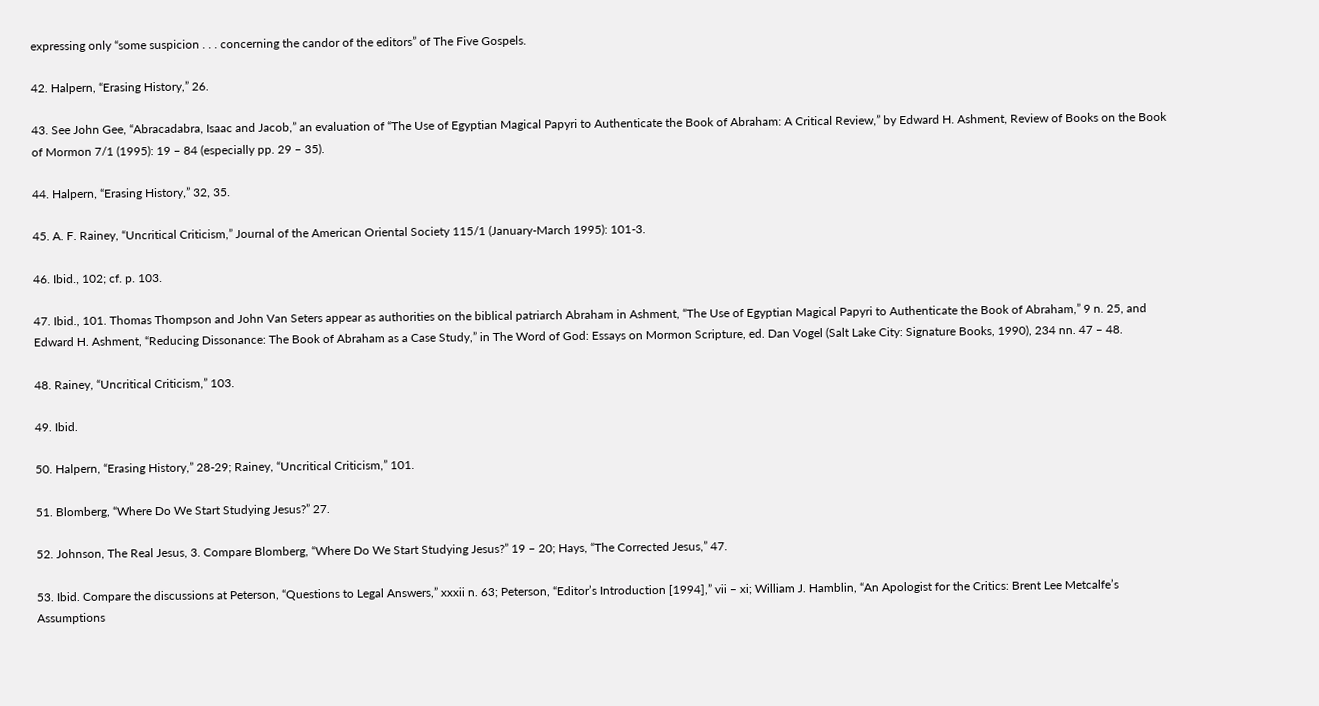expressing only “some suspicion . . . concerning the candor of the editors” of The Five Gospels.

42. Halpern, “Erasing History,” 26.

43. See John Gee, “Abracadabra, Isaac and Jacob,” an evaluation of “The Use of Egyptian Magical Papyri to Authenticate the Book of Abraham: A Critical Review,” by Edward H. Ashment, Review of Books on the Book of Mormon 7/1 (1995): 19 – 84 (especially pp. 29 – 35).

44. Halpern, “Erasing History,” 32, 35.

45. A. F. Rainey, “Uncritical Criticism,” Journal of the American Oriental Society 115/1 (January-March 1995): 101-3.

46. Ibid., 102; cf. p. 103.

47. Ibid., 101. Thomas Thompson and John Van Seters appear as authorities on the biblical patriarch Abraham in Ashment, “The Use of Egyptian Magical Papyri to Authenticate the Book of Abraham,” 9 n. 25, and Edward H. Ashment, “Reducing Dissonance: The Book of Abraham as a Case Study,” in The Word of God: Essays on Mormon Scripture, ed. Dan Vogel (Salt Lake City: Signature Books, 1990), 234 nn. 47 – 48.

48. Rainey, “Uncritical Criticism,” 103.

49. Ibid.

50. Halpern, “Erasing History,” 28-29; Rainey, “Uncritical Criticism,” 101.

51. Blomberg, “Where Do We Start Studying Jesus?” 27.

52. Johnson, The Real Jesus, 3. Compare Blomberg, “Where Do We Start Studying Jesus?” 19 – 20; Hays, “The Corrected Jesus,” 47.

53. Ibid. Compare the discussions at Peterson, “Questions to Legal Answers,” xxxii n. 63; Peterson, “Editor’s Introduction [1994],” vii – xi; William J. Hamblin, “An Apologist for the Critics: Brent Lee Metcalfe’s Assumptions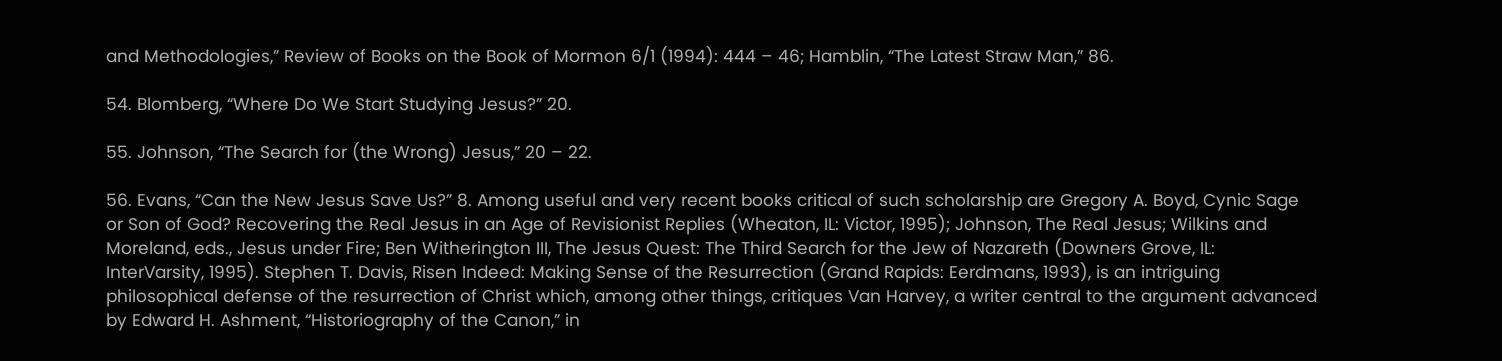and Methodologies,” Review of Books on the Book of Mormon 6/1 (1994): 444 – 46; Hamblin, “The Latest Straw Man,” 86.

54. Blomberg, “Where Do We Start Studying Jesus?” 20.

55. Johnson, “The Search for (the Wrong) Jesus,” 20 – 22.

56. Evans, “Can the New Jesus Save Us?” 8. Among useful and very recent books critical of such scholarship are Gregory A. Boyd, Cynic Sage or Son of God? Recovering the Real Jesus in an Age of Revisionist Replies (Wheaton, IL: Victor, 1995); Johnson, The Real Jesus; Wilkins and Moreland, eds., Jesus under Fire; Ben Witherington III, The Jesus Quest: The Third Search for the Jew of Nazareth (Downers Grove, IL: InterVarsity, 1995). Stephen T. Davis, Risen Indeed: Making Sense of the Resurrection (Grand Rapids: Eerdmans, 1993), is an intriguing philosophical defense of the resurrection of Christ which, among other things, critiques Van Harvey, a writer central to the argument advanced by Edward H. Ashment, “Historiography of the Canon,” in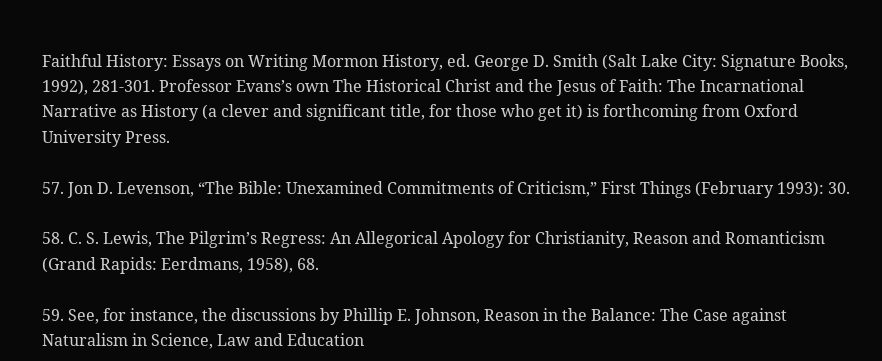Faithful History: Essays on Writing Mormon History, ed. George D. Smith (Salt Lake City: Signature Books, 1992), 281-301. Professor Evans’s own The Historical Christ and the Jesus of Faith: The Incarnational Narrative as History (a clever and significant title, for those who get it) is forthcoming from Oxford University Press.

57. Jon D. Levenson, “The Bible: Unexamined Commitments of Criticism,” First Things (February 1993): 30.

58. C. S. Lewis, The Pilgrim’s Regress: An Allegorical Apology for Christianity, Reason and Romanticism (Grand Rapids: Eerdmans, 1958), 68.

59. See, for instance, the discussions by Phillip E. Johnson, Reason in the Balance: The Case against Naturalism in Science, Law and Education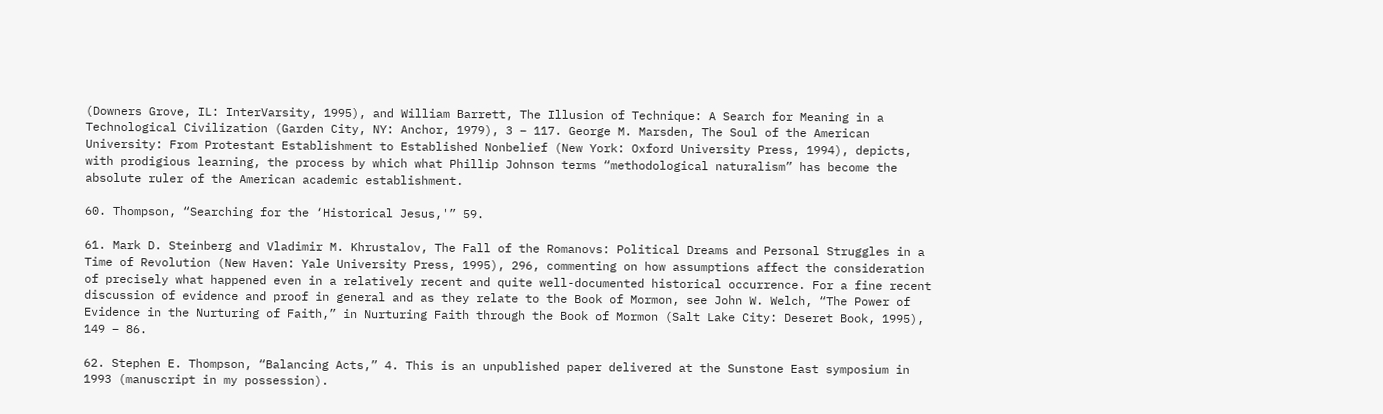(Downers Grove, IL: InterVarsity, 1995), and William Barrett, The Illusion of Technique: A Search for Meaning in a Technological Civilization (Garden City, NY: Anchor, 1979), 3 – 117. George M. Marsden, The Soul of the American University: From Protestant Establishment to Established Nonbelief (New York: Oxford University Press, 1994), depicts, with prodigious learning, the process by which what Phillip Johnson terms “methodological naturalism” has become the absolute ruler of the American academic establishment.

60. Thompson, “Searching for the ‘Historical Jesus,'” 59.

61. Mark D. Steinberg and Vladimir M. Khrustalov, The Fall of the Romanovs: Political Dreams and Personal Struggles in a Time of Revolution (New Haven: Yale University Press, 1995), 296, commenting on how assumptions affect the consideration of precisely what happened even in a relatively recent and quite well-documented historical occurrence. For a fine recent discussion of evidence and proof in general and as they relate to the Book of Mormon, see John W. Welch, “The Power of Evidence in the Nurturing of Faith,” in Nurturing Faith through the Book of Mormon (Salt Lake City: Deseret Book, 1995), 149 – 86.

62. Stephen E. Thompson, “Balancing Acts,” 4. This is an unpublished paper delivered at the Sunstone East symposium in 1993 (manuscript in my possession).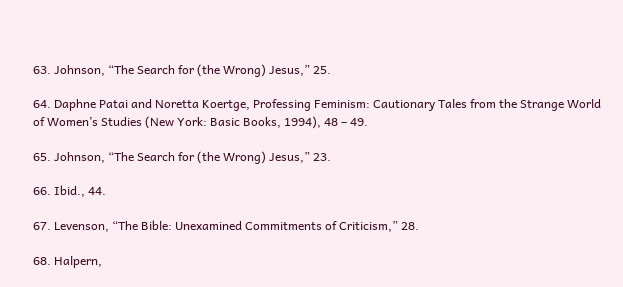63. Johnson, “The Search for (the Wrong) Jesus,” 25.

64. Daphne Patai and Noretta Koertge, Professing Feminism: Cautionary Tales from the Strange World of Women’s Studies (New York: Basic Books, 1994), 48 – 49.

65. Johnson, “The Search for (the Wrong) Jesus,” 23.

66. Ibid., 44.

67. Levenson, “The Bible: Unexamined Commitments of Criticism,” 28.

68. Halpern,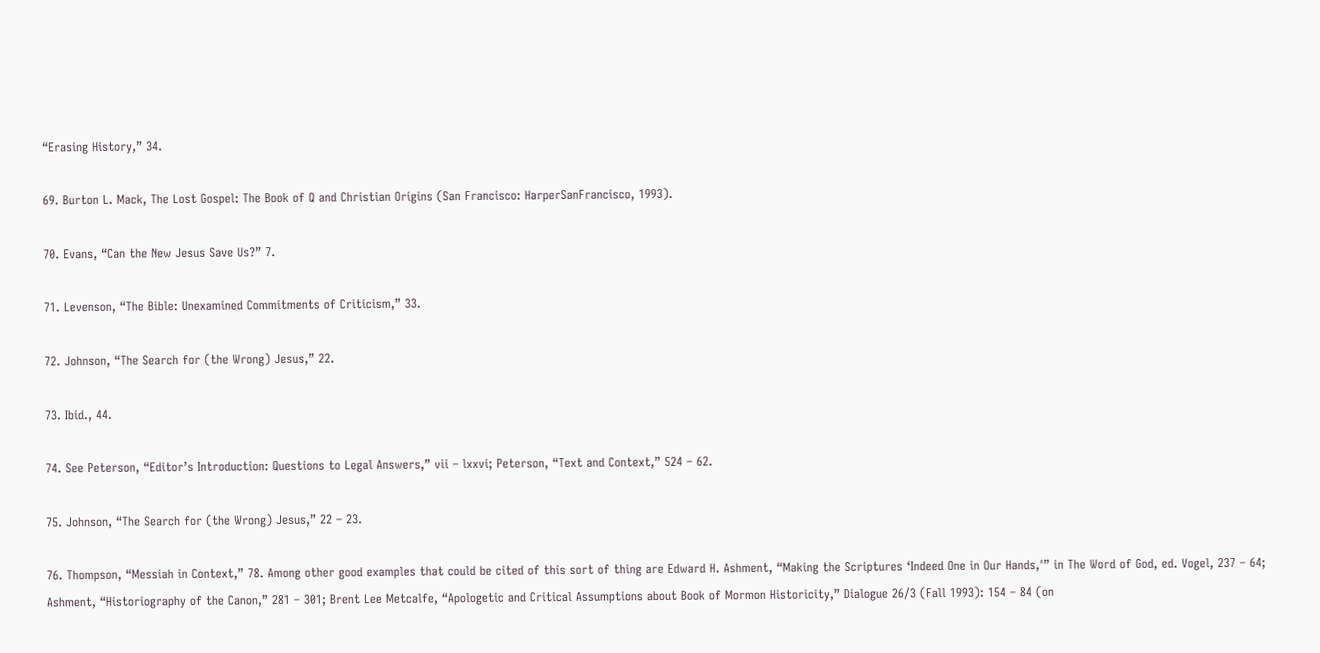“Erasing History,” 34.

69. Burton L. Mack, The Lost Gospel: The Book of Q and Christian Origins (San Francisco: HarperSanFrancisco, 1993).

70. Evans, “Can the New Jesus Save Us?” 7.

71. Levenson, “The Bible: Unexamined Commitments of Criticism,” 33.

72. Johnson, “The Search for (the Wrong) Jesus,” 22.

73. Ibid., 44.

74. See Peterson, “Editor’s Introduction: Questions to Legal Answers,” vii – lxxvi; Peterson, “Text and Context,” 524 – 62.

75. Johnson, “The Search for (the Wrong) Jesus,” 22 – 23.

76. Thompson, “Messiah in Context,” 78. Among other good examples that could be cited of this sort of thing are Edward H. Ashment, “Making the Scriptures ‘Indeed One in Our Hands,'” in The Word of God, ed. Vogel, 237 – 64; Ashment, “Historiography of the Canon,” 281 – 301; Brent Lee Metcalfe, “Apologetic and Critical Assumptions about Book of Mormon Historicity,” Dialogue 26/3 (Fall 1993): 154 – 84 (on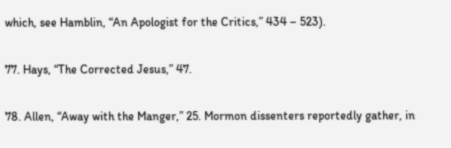which, see Hamblin, “An Apologist for the Critics,” 434 – 523).

77. Hays, “The Corrected Jesus,” 47.

78. Allen, “Away with the Manger,” 25. Mormon dissenters reportedly gather, in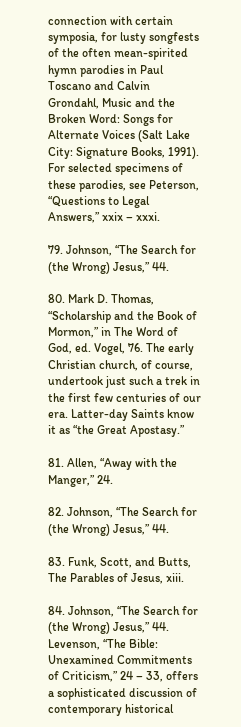connection with certain symposia, for lusty songfests of the often mean-spirited hymn parodies in Paul Toscano and Calvin Grondahl, Music and the Broken Word: Songs for Alternate Voices (Salt Lake City: Signature Books, 1991). For selected specimens of these parodies, see Peterson, “Questions to Legal Answers,” xxix – xxxi.

79. Johnson, “The Search for (the Wrong) Jesus,” 44.

80. Mark D. Thomas, “Scholarship and the Book of Mormon,” in The Word of God, ed. Vogel, 76. The early Christian church, of course, undertook just such a trek in the first few centuries of our era. Latter-day Saints know it as “the Great Apostasy.”

81. Allen, “Away with the Manger,” 24.

82. Johnson, “The Search for (the Wrong) Jesus,” 44.

83. Funk, Scott, and Butts, The Parables of Jesus, xiii.

84. Johnson, “The Search for (the Wrong) Jesus,” 44. Levenson, “The Bible: Unexamined Commitments of Criticism,” 24 – 33, offers a sophisticated discussion of contemporary historical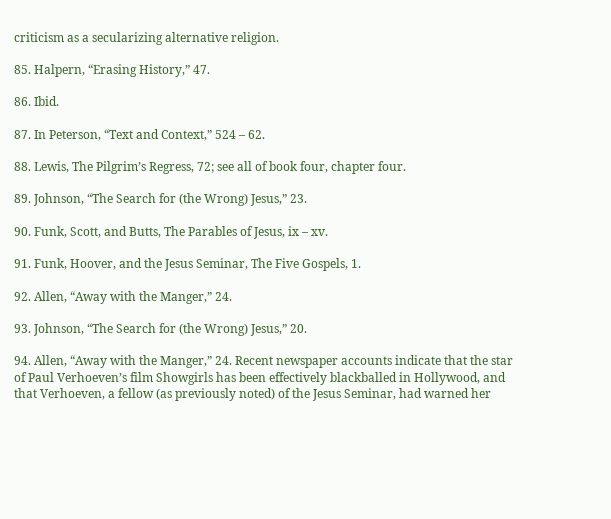criticism as a secularizing alternative religion.

85. Halpern, “Erasing History,” 47.

86. Ibid.

87. In Peterson, “Text and Context,” 524 – 62.

88. Lewis, The Pilgrim’s Regress, 72; see all of book four, chapter four.

89. Johnson, “The Search for (the Wrong) Jesus,” 23.

90. Funk, Scott, and Butts, The Parables of Jesus, ix – xv.

91. Funk, Hoover, and the Jesus Seminar, The Five Gospels, 1.

92. Allen, “Away with the Manger,” 24.

93. Johnson, “The Search for (the Wrong) Jesus,” 20.

94. Allen, “Away with the Manger,” 24. Recent newspaper accounts indicate that the star of Paul Verhoeven’s film Showgirls has been effectively blackballed in Hollywood, and that Verhoeven, a fellow (as previously noted) of the Jesus Seminar, had warned her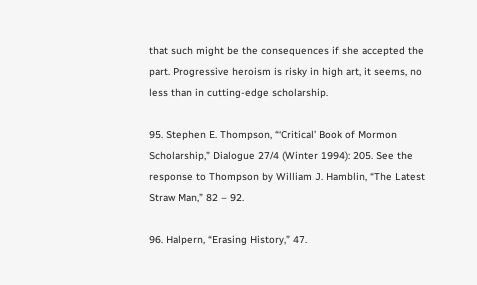that such might be the consequences if she accepted the part. Progressive heroism is risky in high art, it seems, no less than in cutting-edge scholarship.

95. Stephen E. Thompson, “‘Critical’ Book of Mormon Scholarship,” Dialogue 27/4 (Winter 1994): 205. See the response to Thompson by William J. Hamblin, “The Latest Straw Man,” 82 – 92.

96. Halpern, “Erasing History,” 47.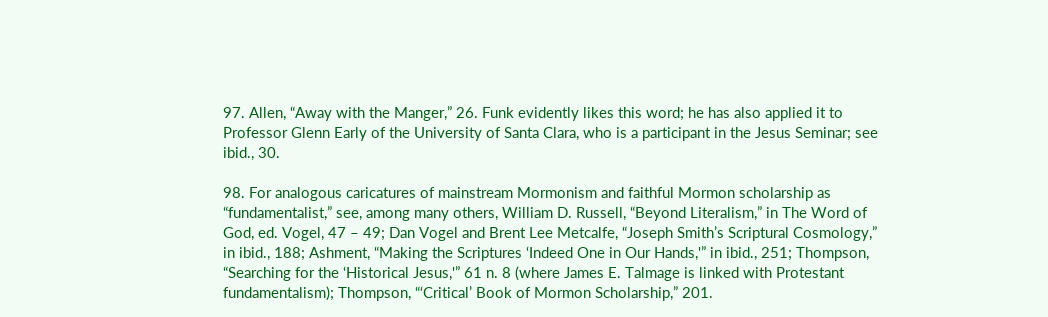97. Allen, “Away with the Manger,” 26. Funk evidently likes this word; he has also applied it to Professor Glenn Early of the University of Santa Clara, who is a participant in the Jesus Seminar; see ibid., 30.

98. For analogous caricatures of mainstream Mormonism and faithful Mormon scholarship as “fundamentalist,” see, among many others, William D. Russell, “Beyond Literalism,” in The Word of God, ed. Vogel, 47 – 49; Dan Vogel and Brent Lee Metcalfe, “Joseph Smith’s Scriptural Cosmology,” in ibid., 188; Ashment, “Making the Scriptures ‘Indeed One in Our Hands,'” in ibid., 251; Thompson, “Searching for the ‘Historical Jesus,'” 61 n. 8 (where James E. Talmage is linked with Protestant fundamentalism); Thompson, “‘Critical’ Book of Mormon Scholarship,” 201.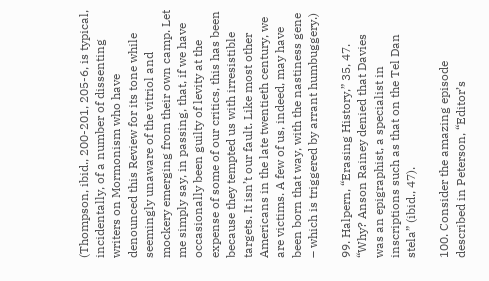(Thompson, ibid., 200-201, 205-6, is typical, incidentally, of a number of dissenting writers on Mormonism who have denounced this Review for its tone while seemingly unaware of the vitriol and mockery emerging from their own camp. Let me simply say, in passing, that, if we have occasionally been guilty of levity at the expense of some of our critics, this has been because they tempted us with irresistible targets. It isn’t our fault. Like most other Americans in the late twentieth century, we are victims. A few of us, indeed, may have been born that way, with the nastiness gene – which is triggered by arrant humbuggery.)

99. Halpern, “Erasing History,” 35, 47. “Why? Anson Rainey denied that Davies was an epigraphist, a specialist in inscriptions such as that on the Tel Dan stela” (ibid., 47).

100. Consider the amazing episode described in Peterson, “Editor’s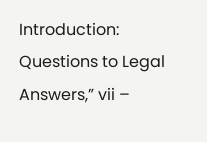Introduction: Questions to Legal Answers,” vii –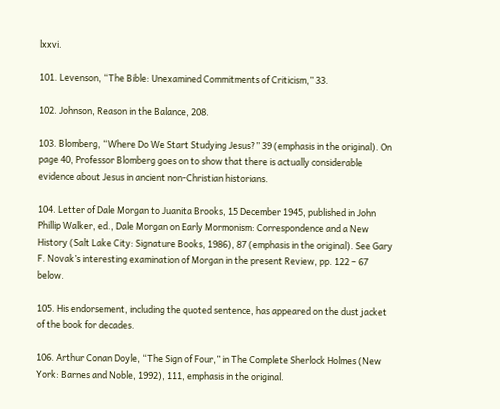lxxvi.

101. Levenson, “The Bible: Unexamined Commitments of Criticism,” 33.

102. Johnson, Reason in the Balance, 208.

103. Blomberg, “Where Do We Start Studying Jesus?” 39 (emphasis in the original). On page 40, Professor Blomberg goes on to show that there is actually considerable evidence about Jesus in ancient non-Christian historians.

104. Letter of Dale Morgan to Juanita Brooks, 15 December 1945, published in John Phillip Walker, ed., Dale Morgan on Early Mormonism: Correspondence and a New History (Salt Lake City: Signature Books, 1986), 87 (emphasis in the original). See Gary F. Novak’s interesting examination of Morgan in the present Review, pp. 122 – 67 below.

105. His endorsement, including the quoted sentence, has appeared on the dust jacket of the book for decades.

106. Arthur Conan Doyle, “The Sign of Four,” in The Complete Sherlock Holmes (New York: Barnes and Noble, 1992), 111, emphasis in the original.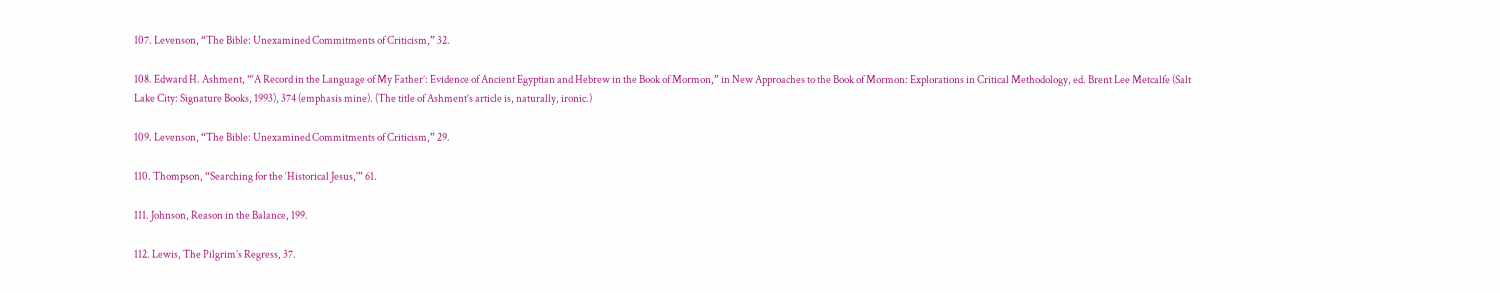107. Levenson, “The Bible: Unexamined Commitments of Criticism,” 32.

108. Edward H. Ashment, “‘A Record in the Language of My Father’: Evidence of Ancient Egyptian and Hebrew in the Book of Mormon,” in New Approaches to the Book of Mormon: Explorations in Critical Methodology, ed. Brent Lee Metcalfe (Salt Lake City: Signature Books, 1993), 374 (emphasis mine). (The title of Ashment’s article is, naturally, ironic.)

109. Levenson, “The Bible: Unexamined Commitments of Criticism,” 29.

110. Thompson, “Searching for the ‘Historical Jesus,'” 61.

111. Johnson, Reason in the Balance, 199.

112. Lewis, The Pilgrim’s Regress, 37.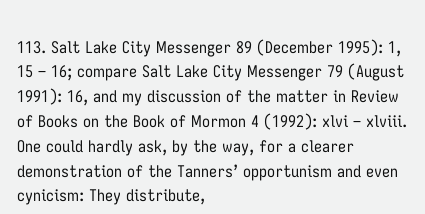113. Salt Lake City Messenger 89 (December 1995): 1, 15 – 16; compare Salt Lake City Messenger 79 (August 1991): 16, and my discussion of the matter in Review of Books on the Book of Mormon 4 (1992): xlvi – xlviii. One could hardly ask, by the way, for a clearer demonstration of the Tanners’ opportunism and even cynicism: They distribute,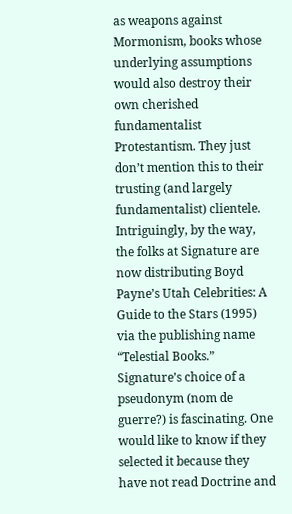as weapons against Mormonism, books whose underlying assumptions would also destroy their own cherished fundamentalist Protestantism. They just don’t mention this to their trusting (and largely fundamentalist) clientele. Intriguingly, by the way, the folks at Signature are now distributing Boyd Payne’s Utah Celebrities: A Guide to the Stars (1995) via the publishing name “Telestial Books.” Signature’s choice of a pseudonym (nom de guerre?) is fascinating. One would like to know if they selected it because they have not read Doctrine and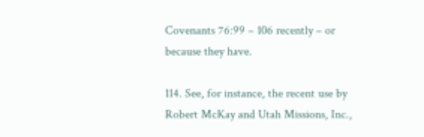Covenants 76:99 – 106 recently – or because they have.

114. See, for instance, the recent use by Robert McKay and Utah Missions, Inc.,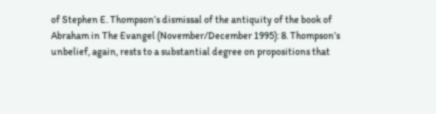of Stephen E. Thompson’s dismissal of the antiquity of the book of Abraham in The Evangel (November/December 1995): 8. Thompson’s unbelief, again, rests to a substantial degree on propositions that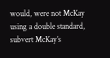would, were not McKay using a double standard, subvert McKay’s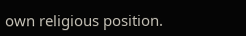own religious position.